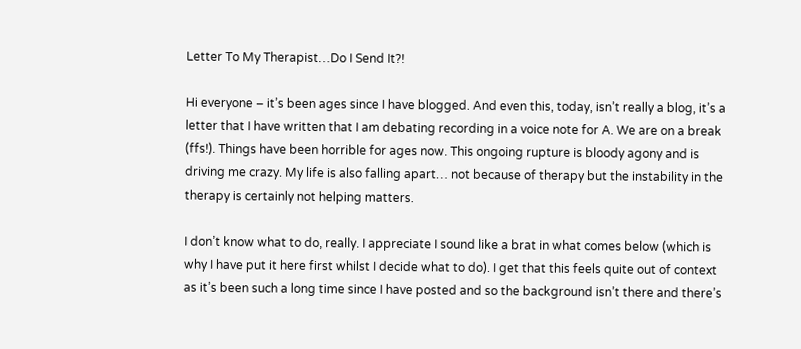Letter To My Therapist…Do I Send It?!

Hi everyone – it’s been ages since I have blogged. And even this, today, isn’t really a blog, it’s a letter that I have written that I am debating recording in a voice note for A. We are on a break (ffs!). Things have been horrible for ages now. This ongoing rupture is bloody agony and is driving me crazy. My life is also falling apart… not because of therapy but the instability in the therapy is certainly not helping matters.

I don’t know what to do, really. I appreciate I sound like a brat in what comes below (which is why I have put it here first whilst I decide what to do). I get that this feels quite out of context as it’s been such a long time since I have posted and so the background isn’t there and there’s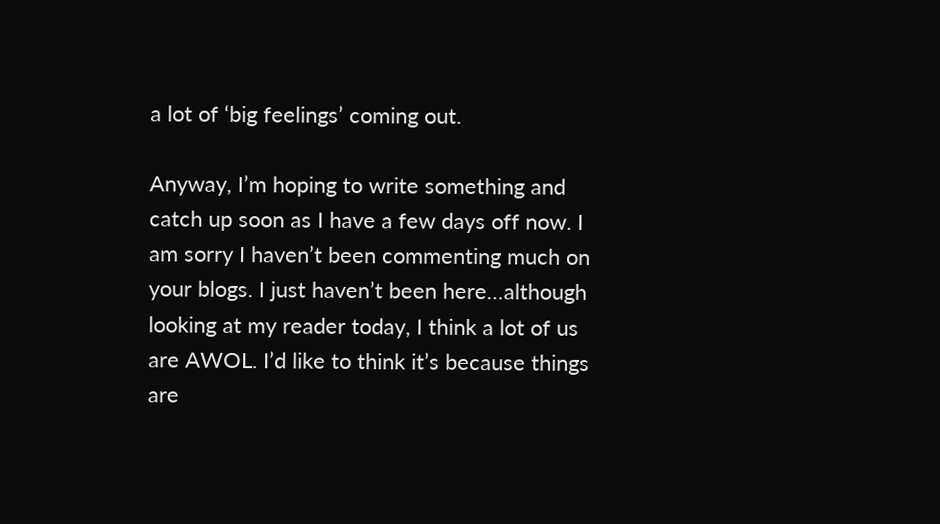a lot of ‘big feelings’ coming out.

Anyway, I’m hoping to write something and catch up soon as I have a few days off now. I am sorry I haven’t been commenting much on your blogs. I just haven’t been here…although looking at my reader today, I think a lot of us are AWOL. I’d like to think it’s because things are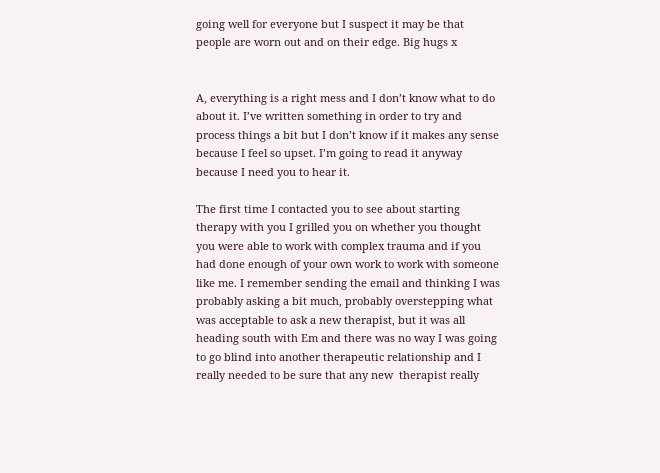going well for everyone but I suspect it may be that people are worn out and on their edge. Big hugs x


A, everything is a right mess and I don’t know what to do about it. I’ve written something in order to try and process things a bit but I don’t know if it makes any sense because I feel so upset. I’m going to read it anyway because I need you to hear it.

The first time I contacted you to see about starting therapy with you I grilled you on whether you thought you were able to work with complex trauma and if you had done enough of your own work to work with someone like me. I remember sending the email and thinking I was probably asking a bit much, probably overstepping what was acceptable to ask a new therapist, but it was all heading south with Em and there was no way I was going to go blind into another therapeutic relationship and I really needed to be sure that any new  therapist really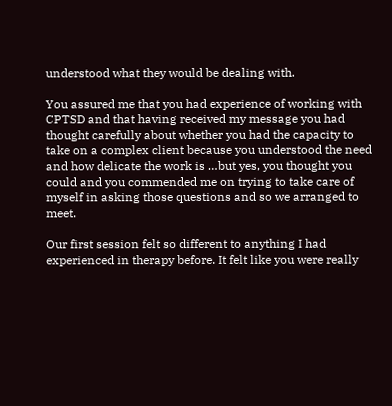understood what they would be dealing with.

You assured me that you had experience of working with CPTSD and that having received my message you had thought carefully about whether you had the capacity to take on a complex client because you understood the need and how delicate the work is …but yes, you thought you could and you commended me on trying to take care of myself in asking those questions and so we arranged to meet.

Our first session felt so different to anything I had experienced in therapy before. It felt like you were really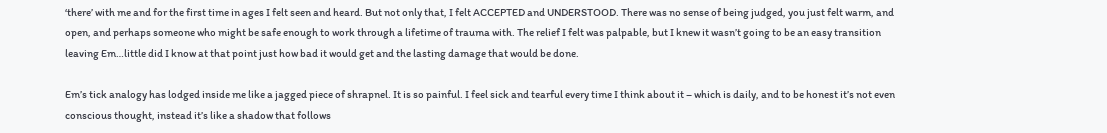‘there’ with me and for the first time in ages I felt seen and heard. But not only that, I felt ACCEPTED and UNDERSTOOD. There was no sense of being judged, you just felt warm, and open, and perhaps someone who might be safe enough to work through a lifetime of trauma with. The relief I felt was palpable, but I knew it wasn’t going to be an easy transition leaving Em…little did I know at that point just how bad it would get and the lasting damage that would be done.

Em’s tick analogy has lodged inside me like a jagged piece of shrapnel. It is so painful. I feel sick and tearful every time I think about it – which is daily, and to be honest it’s not even conscious thought, instead it’s like a shadow that follows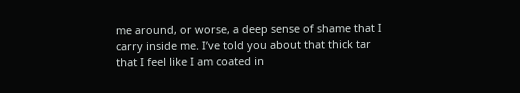me around, or worse, a deep sense of shame that I carry inside me. I’ve told you about that thick tar that I feel like I am coated in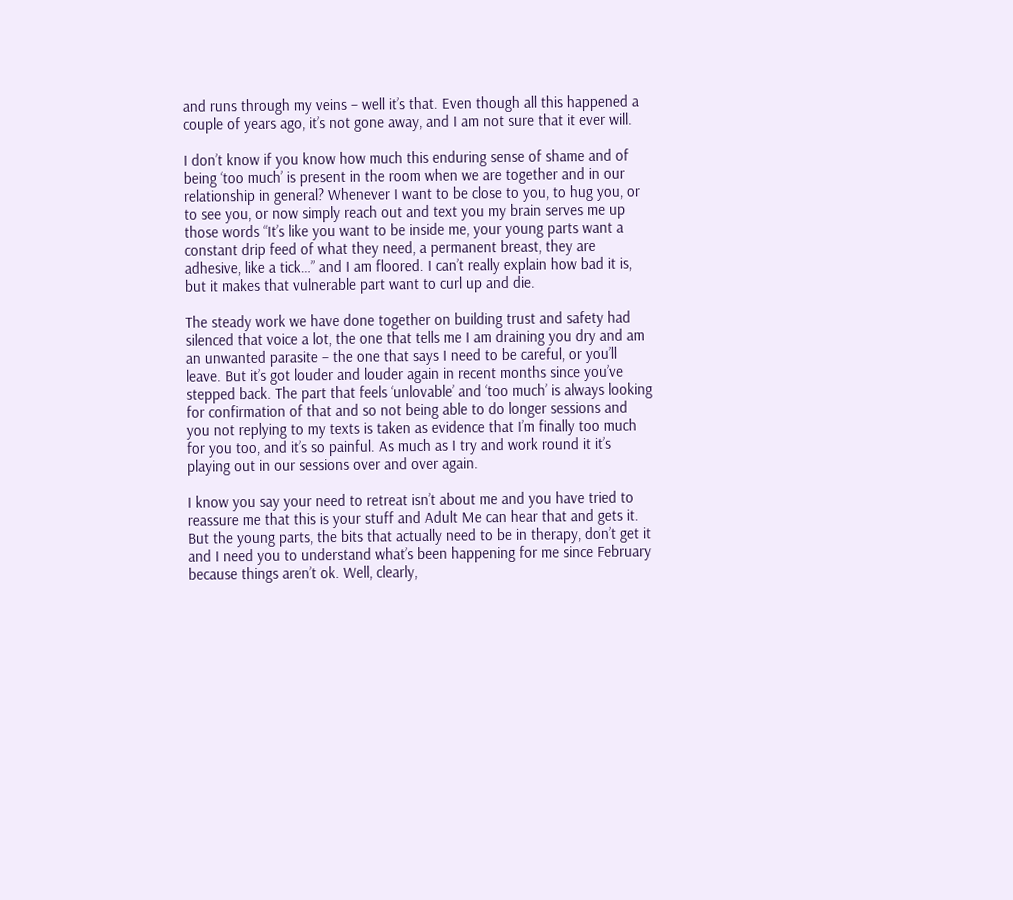and runs through my veins – well it’s that. Even though all this happened a couple of years ago, it’s not gone away, and I am not sure that it ever will.

I don’t know if you know how much this enduring sense of shame and of being ‘too much’ is present in the room when we are together and in our relationship in general? Whenever I want to be close to you, to hug you, or to see you, or now simply reach out and text you my brain serves me up those words “It’s like you want to be inside me, your young parts want a constant drip feed of what they need, a permanent breast, they are adhesive, like a tick…” and I am floored. I can’t really explain how bad it is, but it makes that vulnerable part want to curl up and die.

The steady work we have done together on building trust and safety had silenced that voice a lot, the one that tells me I am draining you dry and am an unwanted parasite – the one that says I need to be careful, or you’ll leave. But it’s got louder and louder again in recent months since you’ve stepped back. The part that feels ‘unlovable’ and ‘too much’ is always looking for confirmation of that and so not being able to do longer sessions and you not replying to my texts is taken as evidence that I’m finally too much for you too, and it’s so painful. As much as I try and work round it it’s playing out in our sessions over and over again.

I know you say your need to retreat isn’t about me and you have tried to reassure me that this is your stuff and Adult Me can hear that and gets it. But the young parts, the bits that actually need to be in therapy, don’t get it and I need you to understand what’s been happening for me since February because things aren’t ok. Well, clearly,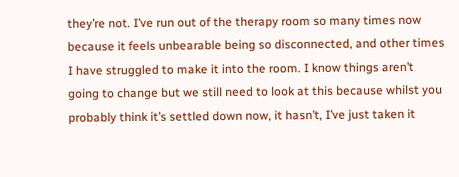they’re not. I’ve run out of the therapy room so many times now because it feels unbearable being so disconnected, and other times I have struggled to make it into the room. I know things aren’t going to change but we still need to look at this because whilst you probably think it’s settled down now, it hasn’t, I’ve just taken it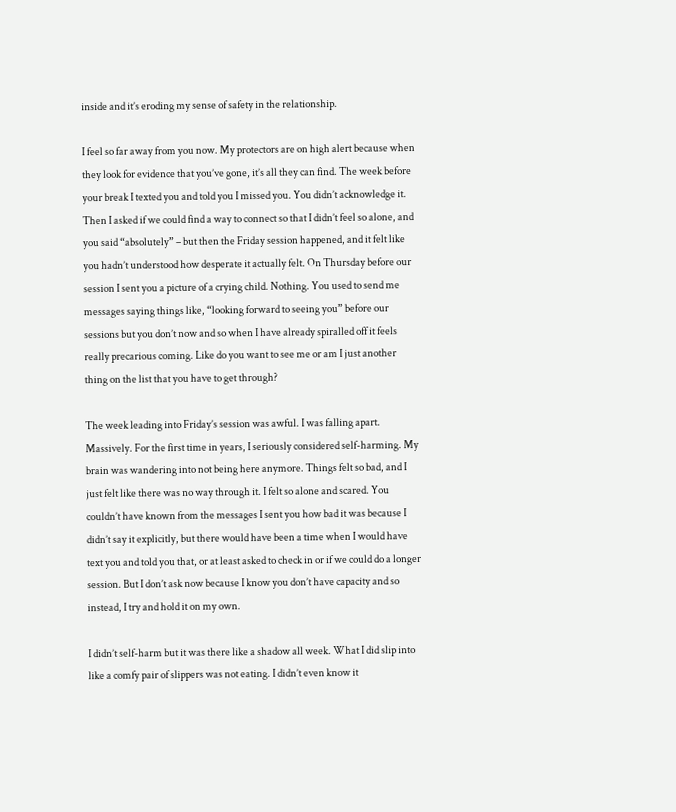inside and it’s eroding my sense of safety in the relationship.

I feel so far away from you now. My protectors are on high alert because when they look for evidence that you’ve gone, it’s all they can find. The week before your break I texted you and told you I missed you. You didn’t acknowledge it. Then I asked if we could find a way to connect so that I didn’t feel so alone, and you said “absolutely” – but then the Friday session happened, and it felt like you hadn’t understood how desperate it actually felt. On Thursday before our session I sent you a picture of a crying child. Nothing. You used to send me messages saying things like, “looking forward to seeing you” before our sessions but you don’t now and so when I have already spiralled off it feels really precarious coming. Like do you want to see me or am I just another thing on the list that you have to get through?

The week leading into Friday’s session was awful. I was falling apart. Massively. For the first time in years, I seriously considered self-harming. My brain was wandering into not being here anymore. Things felt so bad, and I just felt like there was no way through it. I felt so alone and scared. You couldn’t have known from the messages I sent you how bad it was because I didn’t say it explicitly, but there would have been a time when I would have text you and told you that, or at least asked to check in or if we could do a longer session. But I don’t ask now because I know you don’t have capacity and so instead, I try and hold it on my own.

I didn’t self-harm but it was there like a shadow all week. What I did slip into like a comfy pair of slippers was not eating. I didn’t even know it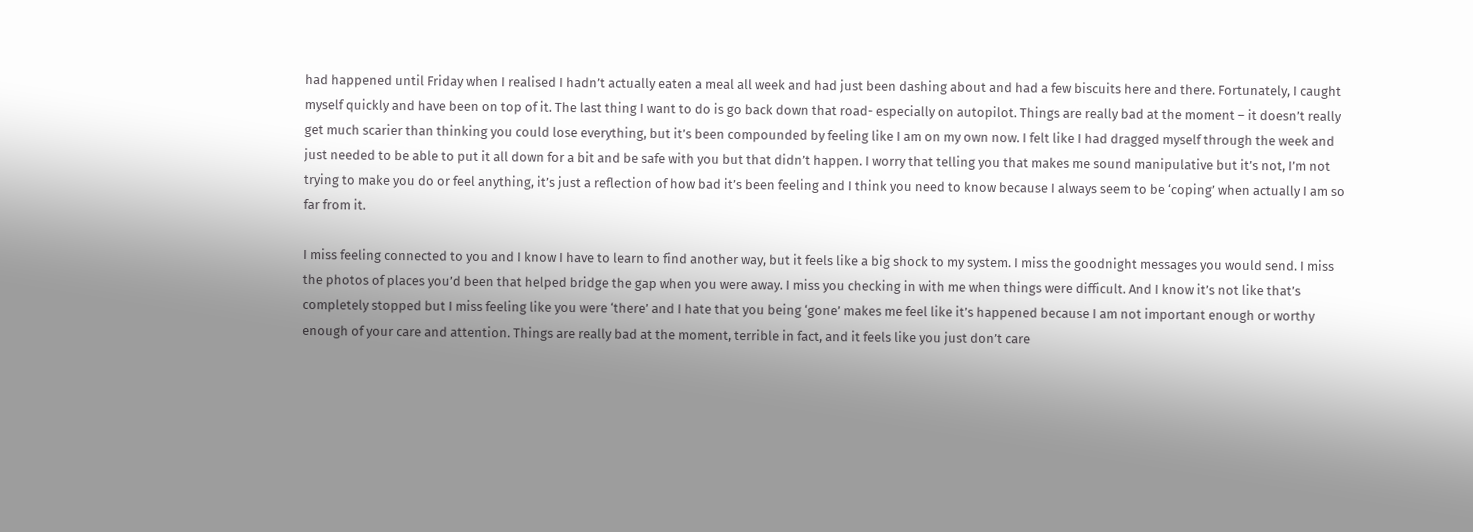had happened until Friday when I realised I hadn’t actually eaten a meal all week and had just been dashing about and had a few biscuits here and there. Fortunately, I caught myself quickly and have been on top of it. The last thing I want to do is go back down that road- especially on autopilot. Things are really bad at the moment – it doesn’t really get much scarier than thinking you could lose everything, but it’s been compounded by feeling like I am on my own now. I felt like I had dragged myself through the week and just needed to be able to put it all down for a bit and be safe with you but that didn’t happen. I worry that telling you that makes me sound manipulative but it’s not, I’m not trying to make you do or feel anything, it’s just a reflection of how bad it’s been feeling and I think you need to know because I always seem to be ‘coping’ when actually I am so far from it.

I miss feeling connected to you and I know I have to learn to find another way, but it feels like a big shock to my system. I miss the goodnight messages you would send. I miss the photos of places you’d been that helped bridge the gap when you were away. I miss you checking in with me when things were difficult. And I know it’s not like that’s completely stopped but I miss feeling like you were ‘there’ and I hate that you being ‘gone’ makes me feel like it’s happened because I am not important enough or worthy enough of your care and attention. Things are really bad at the moment, terrible in fact, and it feels like you just don’t care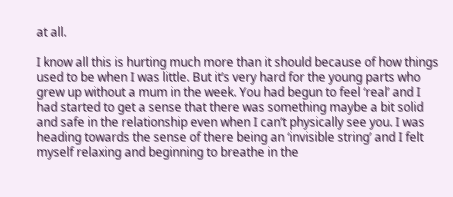at all.

I know all this is hurting much more than it should because of how things used to be when I was little. But it’s very hard for the young parts who grew up without a mum in the week. You had begun to feel ‘real’ and I had started to get a sense that there was something maybe a bit solid and safe in the relationship even when I can’t physically see you. I was heading towards the sense of there being an ‘invisible string’ and I felt myself relaxing and beginning to breathe in the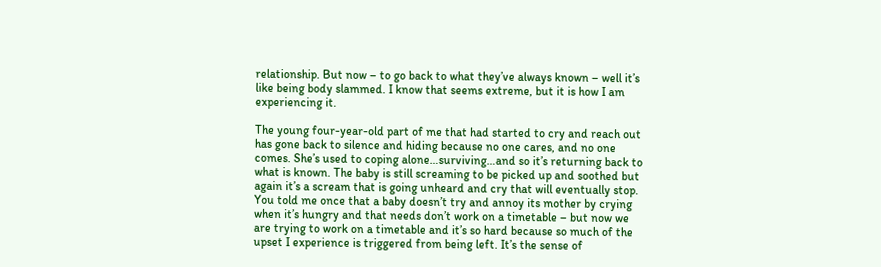relationship. But now – to go back to what they’ve always known – well it’s like being body slammed. I know that seems extreme, but it is how I am experiencing it.

The young four-year-old part of me that had started to cry and reach out has gone back to silence and hiding because no one cares, and no one comes. She’s used to coping alone…surviving…and so it’s returning back to what is known. The baby is still screaming to be picked up and soothed but again it’s a scream that is going unheard and cry that will eventually stop. You told me once that a baby doesn’t try and annoy its mother by crying when it’s hungry and that needs don’t work on a timetable – but now we are trying to work on a timetable and it’s so hard because so much of the upset I experience is triggered from being left. It’s the sense of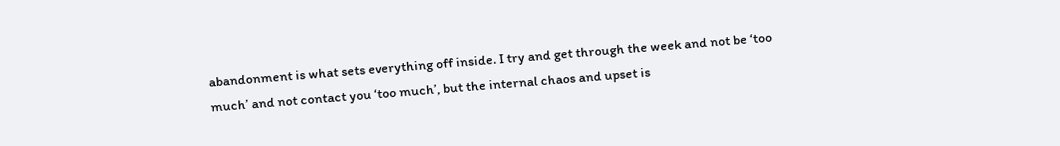abandonment is what sets everything off inside. I try and get through the week and not be ‘too much’ and not contact you ‘too much’, but the internal chaos and upset is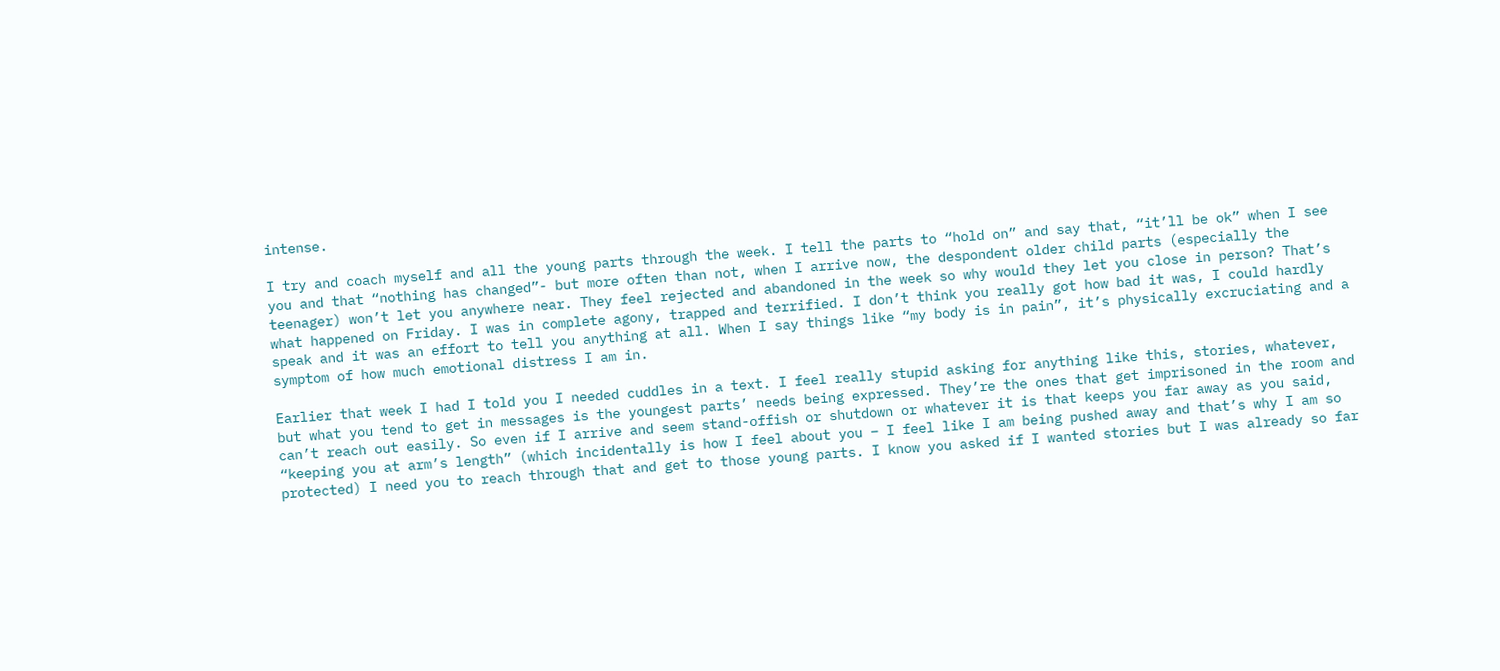intense.

I try and coach myself and all the young parts through the week. I tell the parts to “hold on” and say that, “it’ll be ok” when I see you and that “nothing has changed”- but more often than not, when I arrive now, the despondent older child parts (especially the teenager) won’t let you anywhere near. They feel rejected and abandoned in the week so why would they let you close in person? That’s what happened on Friday. I was in complete agony, trapped and terrified. I don’t think you really got how bad it was, I could hardly speak and it was an effort to tell you anything at all. When I say things like “my body is in pain”, it’s physically excruciating and a symptom of how much emotional distress I am in.

Earlier that week I had I told you I needed cuddles in a text. I feel really stupid asking for anything like this, stories, whatever, but what you tend to get in messages is the youngest parts’ needs being expressed. They’re the ones that get imprisoned in the room and can’t reach out easily. So even if I arrive and seem stand-offish or shutdown or whatever it is that keeps you far away as you said, “keeping you at arm’s length” (which incidentally is how I feel about you – I feel like I am being pushed away and that’s why I am so protected) I need you to reach through that and get to those young parts. I know you asked if I wanted stories but I was already so far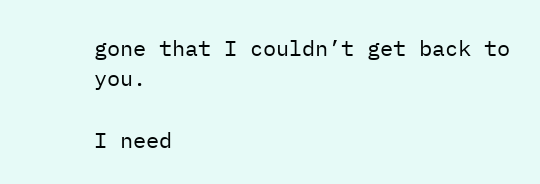gone that I couldn’t get back to you.

I need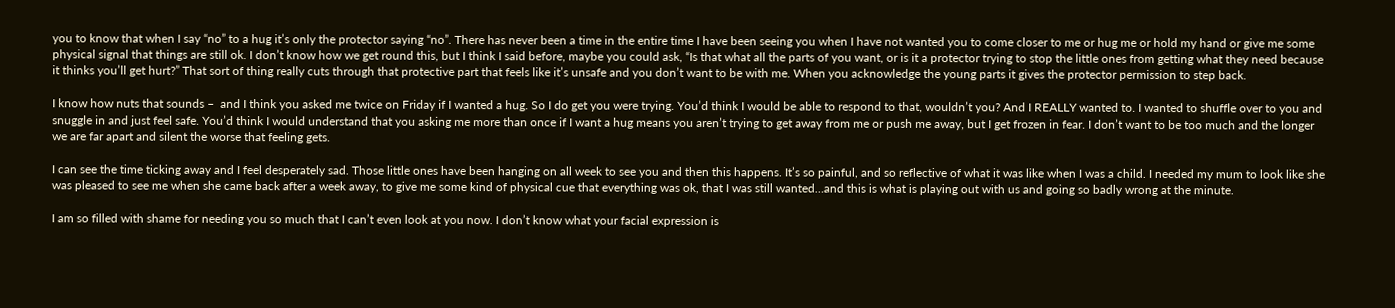you to know that when I say “no” to a hug it’s only the protector saying “no”. There has never been a time in the entire time I have been seeing you when I have not wanted you to come closer to me or hug me or hold my hand or give me some physical signal that things are still ok. I don’t know how we get round this, but I think I said before, maybe you could ask, “Is that what all the parts of you want, or is it a protector trying to stop the little ones from getting what they need because it thinks you’ll get hurt?” That sort of thing really cuts through that protective part that feels like it’s unsafe and you don’t want to be with me. When you acknowledge the young parts it gives the protector permission to step back.

I know how nuts that sounds –  and I think you asked me twice on Friday if I wanted a hug. So I do get you were trying. You’d think I would be able to respond to that, wouldn’t you? And I REALLY wanted to. I wanted to shuffle over to you and snuggle in and just feel safe. You’d think I would understand that you asking me more than once if I want a hug means you aren’t trying to get away from me or push me away, but I get frozen in fear. I don’t want to be too much and the longer we are far apart and silent the worse that feeling gets.

I can see the time ticking away and I feel desperately sad. Those little ones have been hanging on all week to see you and then this happens. It’s so painful, and so reflective of what it was like when I was a child. I needed my mum to look like she was pleased to see me when she came back after a week away, to give me some kind of physical cue that everything was ok, that I was still wanted…and this is what is playing out with us and going so badly wrong at the minute.

I am so filled with shame for needing you so much that I can’t even look at you now. I don’t know what your facial expression is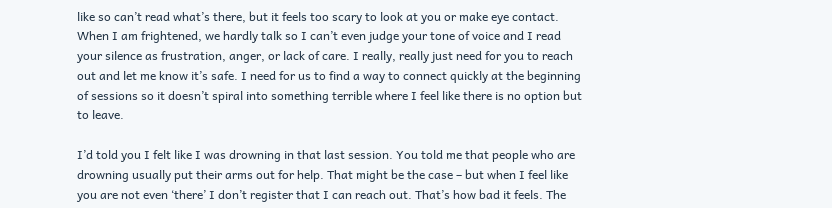like so can’t read what’s there, but it feels too scary to look at you or make eye contact. When I am frightened, we hardly talk so I can’t even judge your tone of voice and I read your silence as frustration, anger, or lack of care. I really, really just need for you to reach out and let me know it’s safe. I need for us to find a way to connect quickly at the beginning of sessions so it doesn’t spiral into something terrible where I feel like there is no option but to leave.

I’d told you I felt like I was drowning in that last session. You told me that people who are drowning usually put their arms out for help. That might be the case – but when I feel like you are not even ‘there’ I don’t register that I can reach out. That’s how bad it feels. The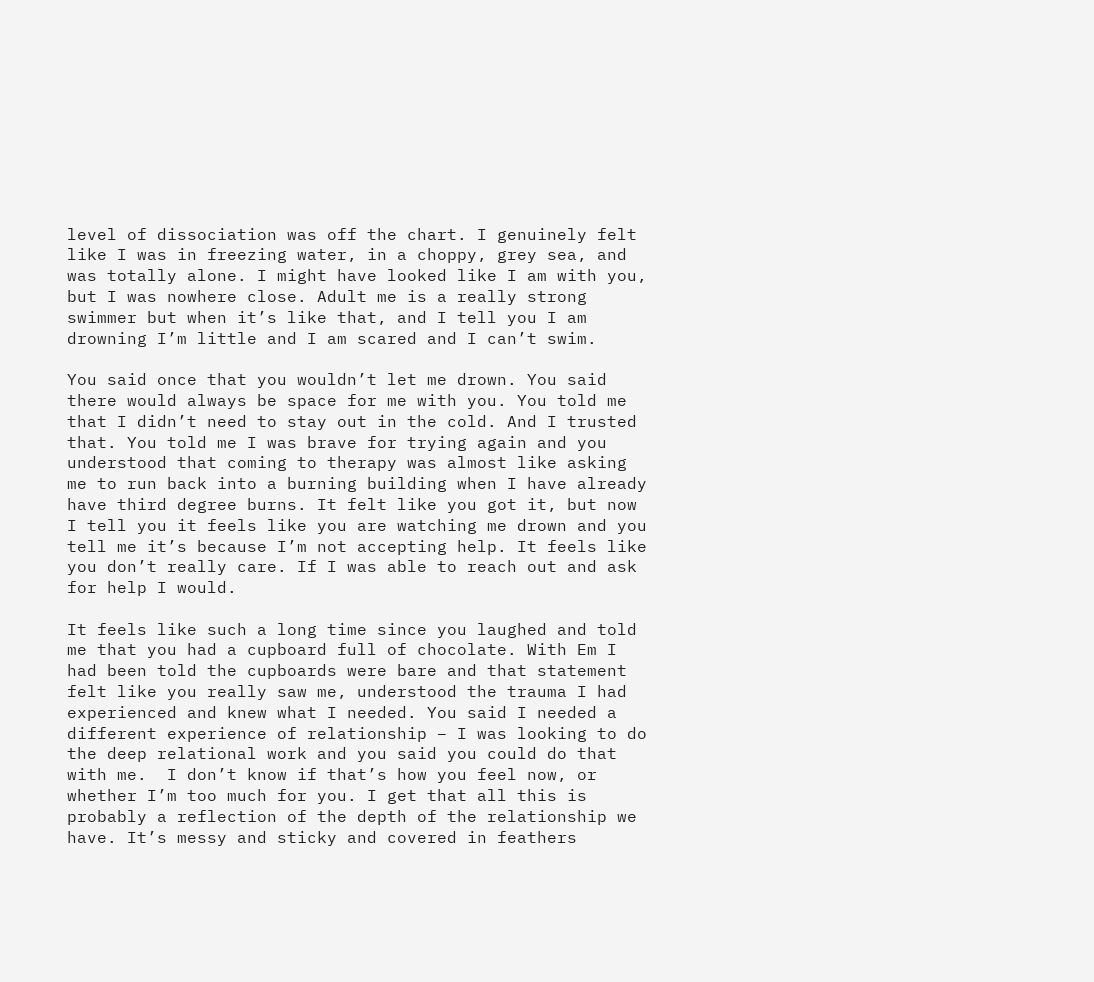level of dissociation was off the chart. I genuinely felt like I was in freezing water, in a choppy, grey sea, and was totally alone. I might have looked like I am with you, but I was nowhere close. Adult me is a really strong swimmer but when it’s like that, and I tell you I am drowning I’m little and I am scared and I can’t swim.

You said once that you wouldn’t let me drown. You said there would always be space for me with you. You told me that I didn’t need to stay out in the cold. And I trusted that. You told me I was brave for trying again and you understood that coming to therapy was almost like asking me to run back into a burning building when I have already have third degree burns. It felt like you got it, but now I tell you it feels like you are watching me drown and you tell me it’s because I’m not accepting help. It feels like you don’t really care. If I was able to reach out and ask for help I would.

It feels like such a long time since you laughed and told me that you had a cupboard full of chocolate. With Em I had been told the cupboards were bare and that statement felt like you really saw me, understood the trauma I had experienced and knew what I needed. You said I needed a different experience of relationship – I was looking to do the deep relational work and you said you could do that with me.  I don’t know if that’s how you feel now, or whether I’m too much for you. I get that all this is probably a reflection of the depth of the relationship we have. It’s messy and sticky and covered in feathers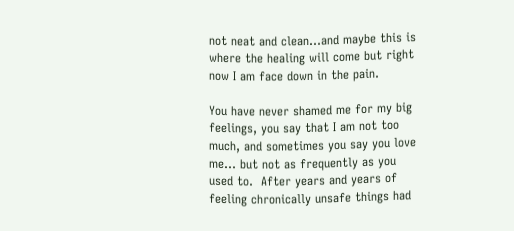not neat and clean…and maybe this is where the healing will come but right now I am face down in the pain.

You have never shamed me for my big feelings, you say that I am not too much, and sometimes you say you love me… but not as frequently as you used to.  After years and years of feeling chronically unsafe things had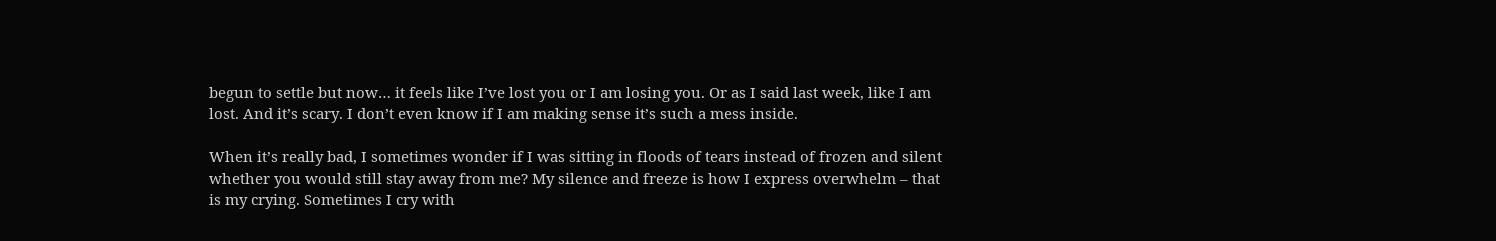begun to settle but now… it feels like I’ve lost you or I am losing you. Or as I said last week, like I am lost. And it’s scary. I don’t even know if I am making sense it’s such a mess inside.

When it’s really bad, I sometimes wonder if I was sitting in floods of tears instead of frozen and silent whether you would still stay away from me? My silence and freeze is how I express overwhelm – that is my crying. Sometimes I cry with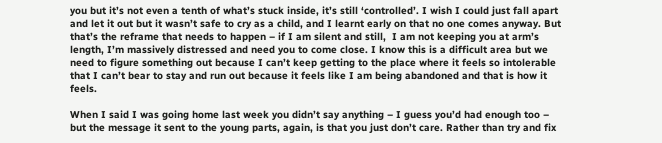you but it’s not even a tenth of what’s stuck inside, it’s still ‘controlled’. I wish I could just fall apart and let it out but it wasn’t safe to cry as a child, and I learnt early on that no one comes anyway. But that’s the reframe that needs to happen – if I am silent and still,  I am not keeping you at arm’s length, I’m massively distressed and need you to come close. I know this is a difficult area but we need to figure something out because I can’t keep getting to the place where it feels so intolerable that I can’t bear to stay and run out because it feels like I am being abandoned and that is how it feels.

When I said I was going home last week you didn’t say anything – I guess you’d had enough too – but the message it sent to the young parts, again, is that you just don’t care. Rather than try and fix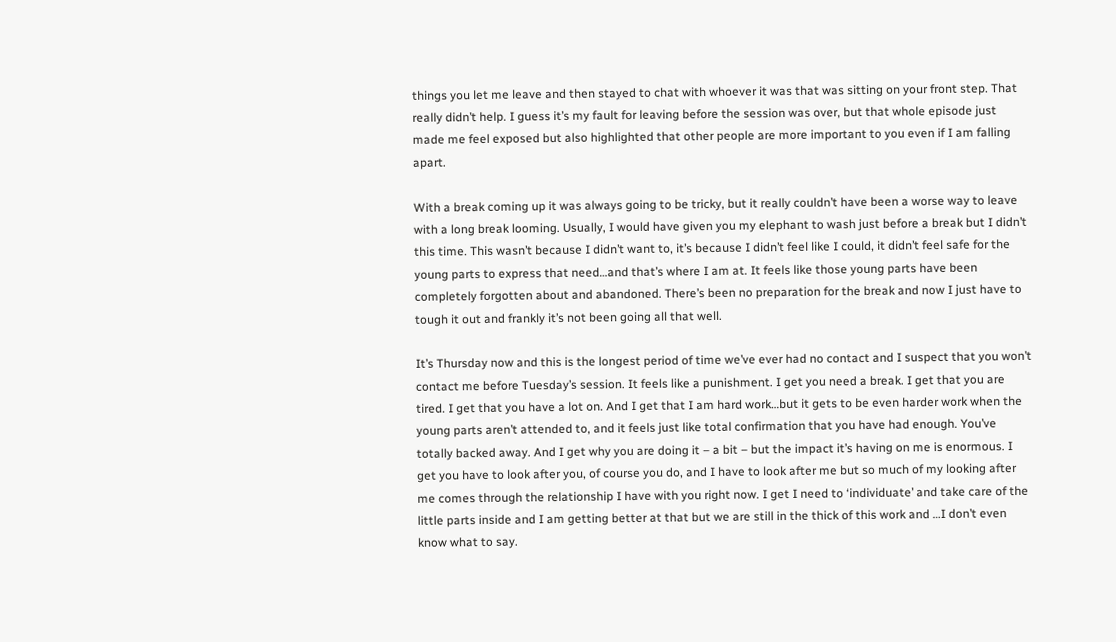things you let me leave and then stayed to chat with whoever it was that was sitting on your front step. That really didn’t help. I guess it’s my fault for leaving before the session was over, but that whole episode just made me feel exposed but also highlighted that other people are more important to you even if I am falling apart.

With a break coming up it was always going to be tricky, but it really couldn’t have been a worse way to leave with a long break looming. Usually, I would have given you my elephant to wash just before a break but I didn’t this time. This wasn’t because I didn’t want to, it’s because I didn’t feel like I could, it didn’t feel safe for the young parts to express that need…and that’s where I am at. It feels like those young parts have been completely forgotten about and abandoned. There’s been no preparation for the break and now I just have to tough it out and frankly it’s not been going all that well.

It’s Thursday now and this is the longest period of time we’ve ever had no contact and I suspect that you won’t contact me before Tuesday’s session. It feels like a punishment. I get you need a break. I get that you are tired. I get that you have a lot on. And I get that I am hard work…but it gets to be even harder work when the young parts aren’t attended to, and it feels just like total confirmation that you have had enough. You’ve totally backed away. And I get why you are doing it – a bit – but the impact it’s having on me is enormous. I get you have to look after you, of course you do, and I have to look after me but so much of my looking after me comes through the relationship I have with you right now. I get I need to ‘individuate’ and take care of the little parts inside and I am getting better at that but we are still in the thick of this work and …I don’t even know what to say.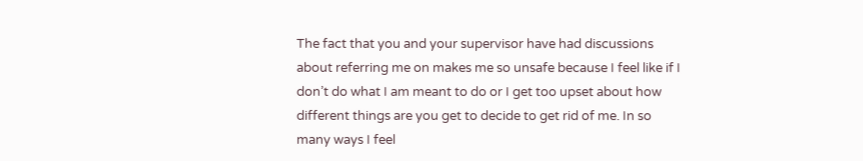The fact that you and your supervisor have had discussions about referring me on makes me so unsafe because I feel like if I don’t do what I am meant to do or I get too upset about how different things are you get to decide to get rid of me. In so many ways I feel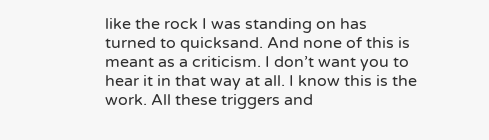like the rock I was standing on has turned to quicksand. And none of this is meant as a criticism. I don’t want you to hear it in that way at all. I know this is the work. All these triggers and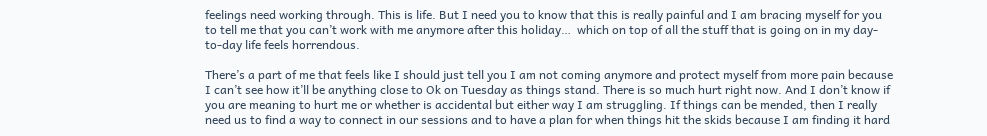feelings need working through. This is life. But I need you to know that this is really painful and I am bracing myself for you to tell me that you can’t work with me anymore after this holiday…  which on top of all the stuff that is going on in my day-to-day life feels horrendous.

There’s a part of me that feels like I should just tell you I am not coming anymore and protect myself from more pain because I can’t see how it’ll be anything close to Ok on Tuesday as things stand. There is so much hurt right now. And I don’t know if you are meaning to hurt me or whether is accidental but either way I am struggling. If things can be mended, then I really need us to find a way to connect in our sessions and to have a plan for when things hit the skids because I am finding it hard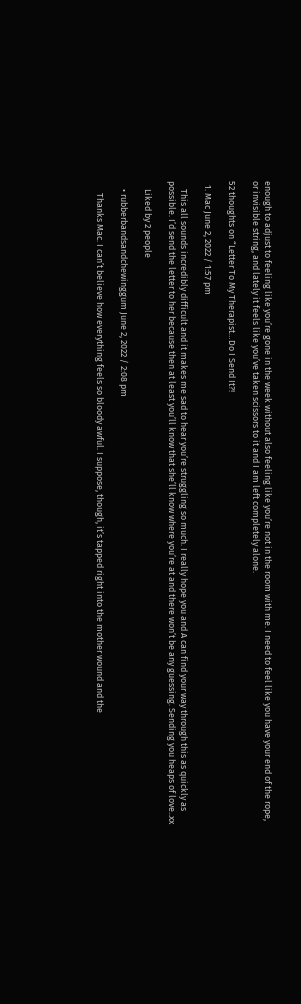enough to adjust to feeling like you’re gone in the week without also feeling like you’re not in the room with me. I need to feel like you have your end of the rope, or invisible string, and lately it feels like you’ve taken scissors to it and I am left completely alone.

52 thoughts on “Letter To My Therapist…Do I Send It?!

  1. Mac June 2, 2022 / 1:57 pm

    This all sounds incredibly difficult and it makes me sad to hear you’re struggling so much. I really hope you and A can find your way through this as quickly as possible. I’d send the letter to her because then at least you’ll know that she’ll know where you’re at and there won’t be any guessing. Sending you heaps of love..xx

    Liked by 2 people

    • rubberbandsandchewinggum June 2, 2022 / 2:08 pm

      Thanks Mac. I can’t believe how everything feels so bloody awful. I suppose, though, it’s tapped right into the mother wound and the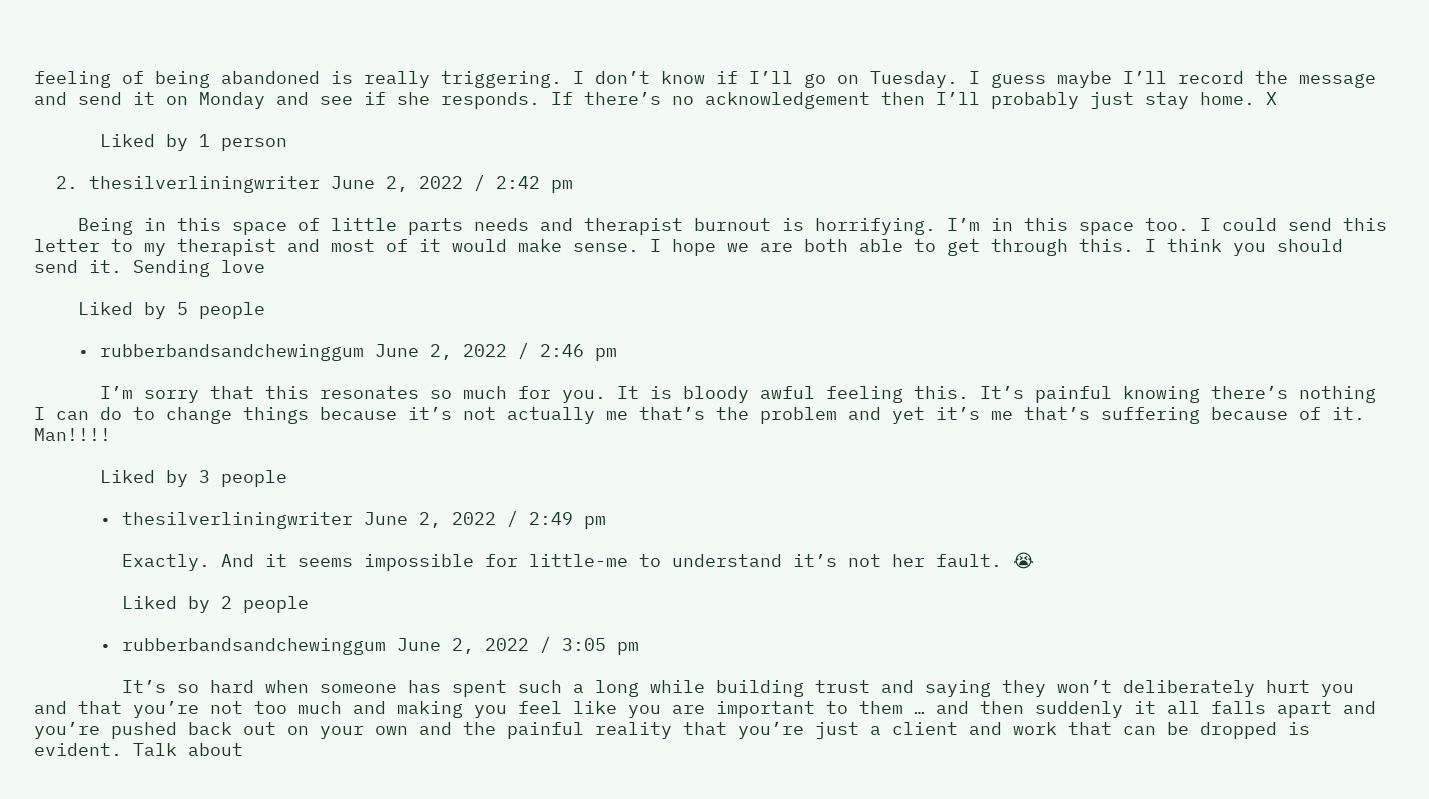feeling of being abandoned is really triggering. I don’t know if I’ll go on Tuesday. I guess maybe I’ll record the message and send it on Monday and see if she responds. If there’s no acknowledgement then I’ll probably just stay home. X

      Liked by 1 person

  2. thesilverliningwriter June 2, 2022 / 2:42 pm

    Being in this space of little parts needs and therapist burnout is horrifying. I’m in this space too. I could send this letter to my therapist and most of it would make sense. I hope we are both able to get through this. I think you should send it. Sending love

    Liked by 5 people

    • rubberbandsandchewinggum June 2, 2022 / 2:46 pm

      I’m sorry that this resonates so much for you. It is bloody awful feeling this. It’s painful knowing there’s nothing I can do to change things because it’s not actually me that’s the problem and yet it’s me that’s suffering because of it. Man!!!!

      Liked by 3 people

      • thesilverliningwriter June 2, 2022 / 2:49 pm

        Exactly. And it seems impossible for little-me to understand it’s not her fault. 😭

        Liked by 2 people

      • rubberbandsandchewinggum June 2, 2022 / 3:05 pm

        It’s so hard when someone has spent such a long while building trust and saying they won’t deliberately hurt you and that you’re not too much and making you feel like you are important to them … and then suddenly it all falls apart and you’re pushed back out on your own and the painful reality that you’re just a client and work that can be dropped is evident. Talk about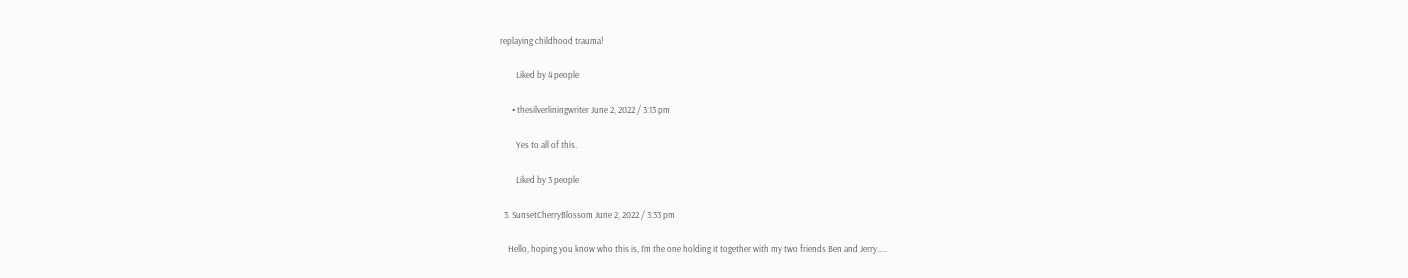replaying childhood trauma!

        Liked by 4 people

      • thesilverliningwriter June 2, 2022 / 3:13 pm

        Yes to all of this.

        Liked by 3 people

  3. SunsetCherryBlossom June 2, 2022 / 3:33 pm

    Hello, hoping you know who this is, I’m the one holding it together with my two friends Ben and Jerry…..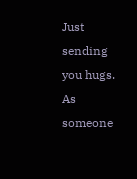Just sending you hugs. As someone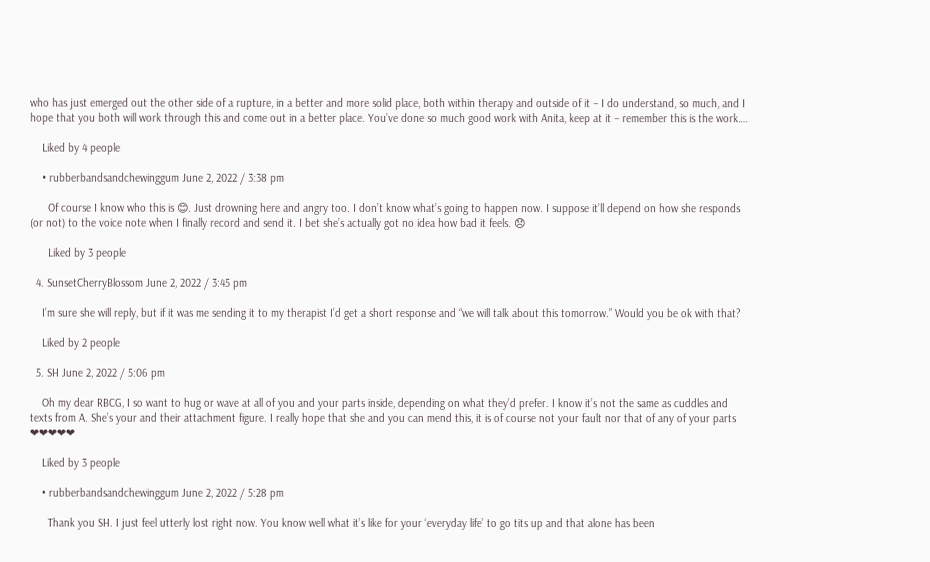who has just emerged out the other side of a rupture, in a better and more solid place, both within therapy and outside of it – I do understand, so much, and I hope that you both will work through this and come out in a better place. You’ve done so much good work with Anita, keep at it – remember this is the work….

    Liked by 4 people

    • rubberbandsandchewinggum June 2, 2022 / 3:38 pm

      Of course I know who this is 😊. Just drowning here and angry too. I don’t know what’s going to happen now. I suppose it’ll depend on how she responds (or not) to the voice note when I finally record and send it. I bet she’s actually got no idea how bad it feels. 😞

      Liked by 3 people

  4. SunsetCherryBlossom June 2, 2022 / 3:45 pm

    I’m sure she will reply, but if it was me sending it to my therapist I’d get a short response and “we will talk about this tomorrow.” Would you be ok with that?

    Liked by 2 people

  5. SH June 2, 2022 / 5:06 pm

    Oh my dear RBCG, I so want to hug or wave at all of you and your parts inside, depending on what they’d prefer. I know it’s not the same as cuddles and texts from A. She’s your and their attachment figure. I really hope that she and you can mend this, it is of course not your fault nor that of any of your parts ❤❤❤❤❤

    Liked by 3 people

    • rubberbandsandchewinggum June 2, 2022 / 5:28 pm

      Thank you SH. I just feel utterly lost right now. You know well what it’s like for your ‘everyday life’ to go tits up and that alone has been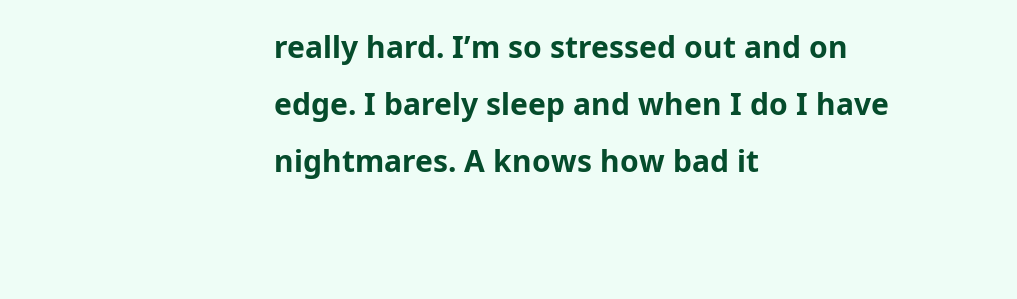really hard. I’m so stressed out and on edge. I barely sleep and when I do I have nightmares. A knows how bad it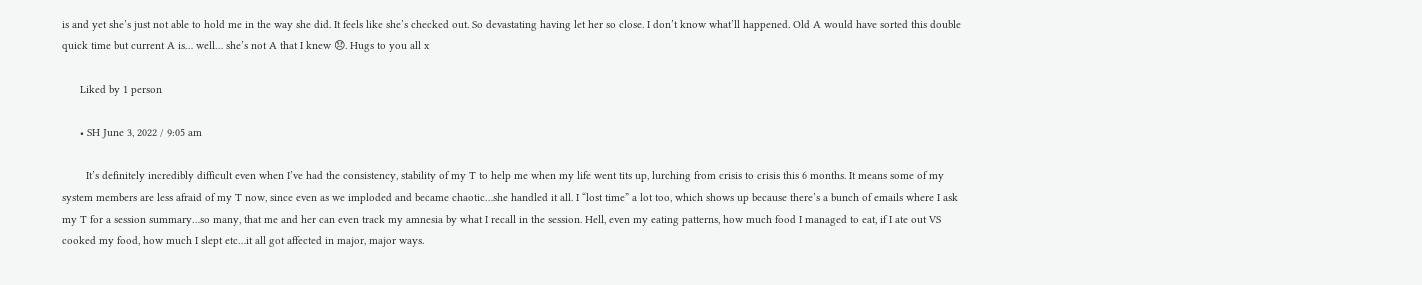is and yet she’s just not able to hold me in the way she did. It feels like she’s checked out. So devastating having let her so close. I don’t know what’ll happened. Old A would have sorted this double quick time but current A is… well… she’s not A that I knew 😞. Hugs to you all x

      Liked by 1 person

      • SH June 3, 2022 / 9:05 am

        It’s definitely incredibly difficult even when I’ve had the consistency, stability of my T to help me when my life went tits up, lurching from crisis to crisis this 6 months. It means some of my system members are less afraid of my T now, since even as we imploded and became chaotic…she handled it all. I “lost time” a lot too, which shows up because there’s a bunch of emails where I ask my T for a session summary…so many, that me and her can even track my amnesia by what I recall in the session. Hell, even my eating patterns, how much food I managed to eat, if I ate out VS cooked my food, how much I slept etc…it all got affected in major, major ways.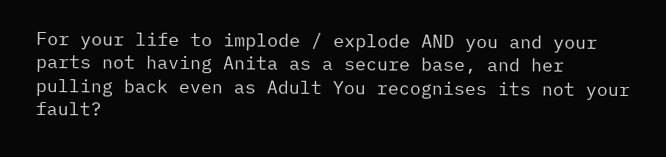For your life to implode / explode AND you and your parts not having Anita as a secure base, and her pulling back even as Adult You recognises its not your fault?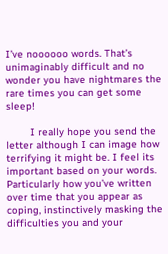I’ve noooooo words. That’s unimaginably difficult and no wonder you have nightmares the rare times you can get some sleep!

        I really hope you send the letter although I can image how terrifying it might be. I feel its important based on your words. Particularly how you’ve written over time that you appear as coping, instinctively masking the difficulties you and your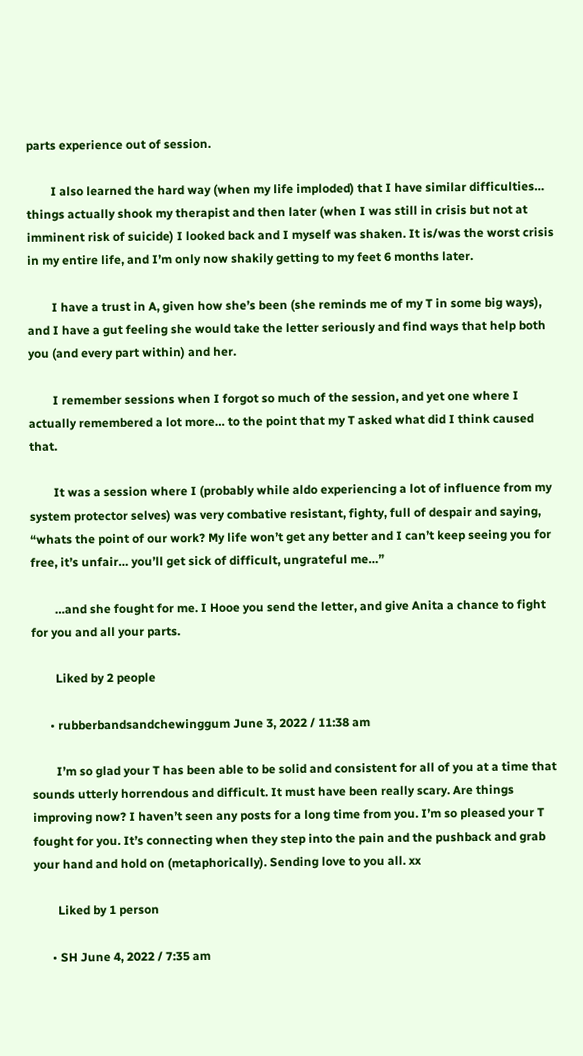parts experience out of session.

        I also learned the hard way (when my life imploded) that I have similar difficulties… things actually shook my therapist and then later (when I was still in crisis but not at imminent risk of suicide) I looked back and I myself was shaken. It is/was the worst crisis in my entire life, and I’m only now shakily getting to my feet 6 months later.

        I have a trust in A, given how she’s been (she reminds me of my T in some big ways), and I have a gut feeling she would take the letter seriously and find ways that help both you (and every part within) and her.

        I remember sessions when I forgot so much of the session, and yet one where I actually remembered a lot more… to the point that my T asked what did I think caused that.

        It was a session where I (probably while aldo experiencing a lot of influence from my system protector selves) was very combative resistant, fighty, full of despair and saying, “whats the point of our work? My life won’t get any better and I can’t keep seeing you for free, it’s unfair… you’ll get sick of difficult, ungrateful me…”

        …and she fought for me. I Hooe you send the letter, and give Anita a chance to fight for you and all your parts.

        Liked by 2 people

      • rubberbandsandchewinggum June 3, 2022 / 11:38 am

        I’m so glad your T has been able to be solid and consistent for all of you at a time that sounds utterly horrendous and difficult. It must have been really scary. Are things improving now? I haven’t seen any posts for a long time from you. I’m so pleased your T fought for you. It’s connecting when they step into the pain and the pushback and grab your hand and hold on (metaphorically). Sending love to you all. xx

        Liked by 1 person

      • SH June 4, 2022 / 7:35 am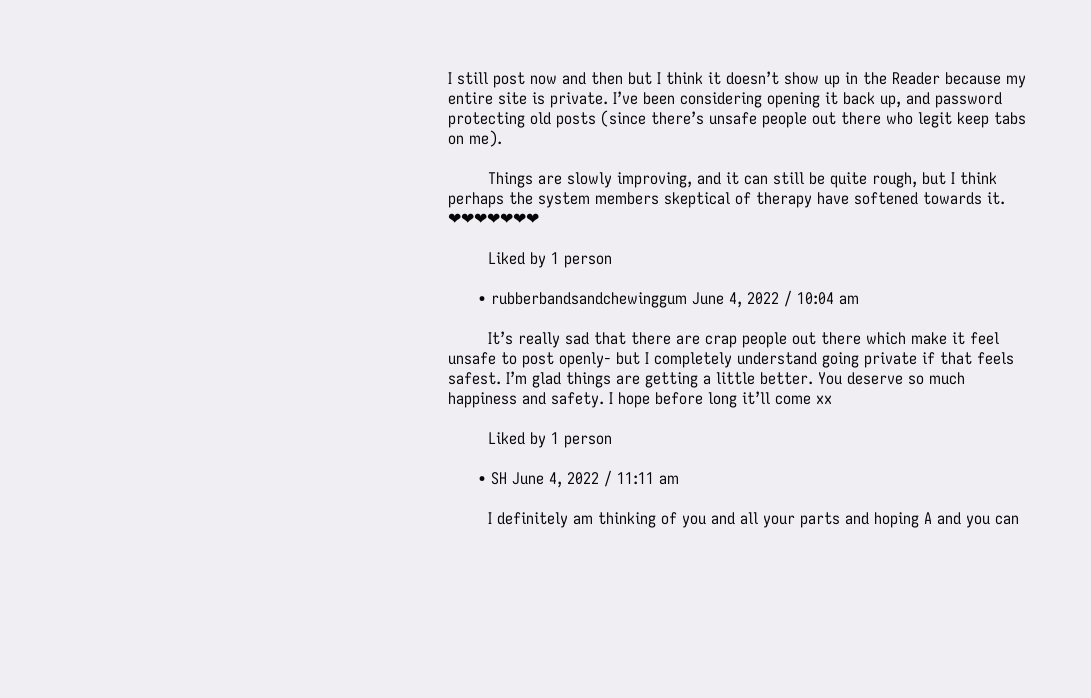I still post now and then but I think it doesn’t show up in the Reader because my entire site is private. I’ve been considering opening it back up, and password protecting old posts (since there’s unsafe people out there who legit keep tabs on me).

        Things are slowly improving, and it can still be quite rough, but I think perhaps the system members skeptical of therapy have softened towards it. ❤❤❤❤❤❤❤

        Liked by 1 person

      • rubberbandsandchewinggum June 4, 2022 / 10:04 am

        It’s really sad that there are crap people out there which make it feel unsafe to post openly- but I completely understand going private if that feels safest. I’m glad things are getting a little better. You deserve so much happiness and safety. I hope before long it’ll come xx

        Liked by 1 person

      • SH June 4, 2022 / 11:11 am

        I definitely am thinking of you and all your parts and hoping A and you can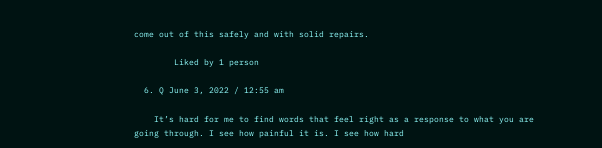come out of this safely and with solid repairs.

        Liked by 1 person

  6. Q June 3, 2022 / 12:55 am

    It’s hard for me to find words that feel right as a response to what you are going through. I see how painful it is. I see how hard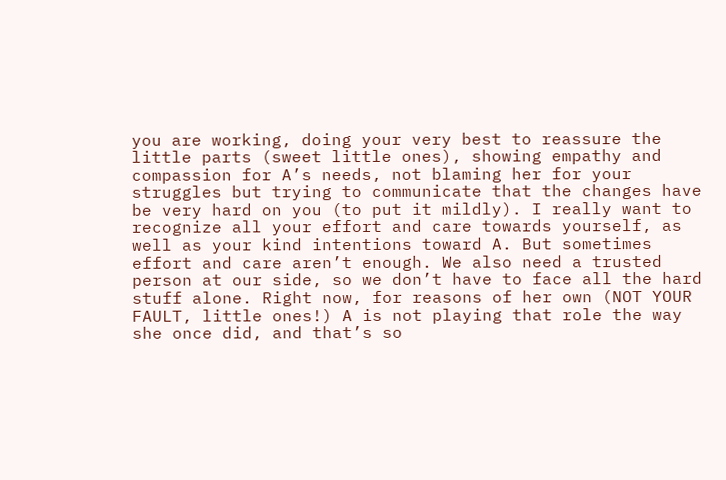you are working, doing your very best to reassure the little parts (sweet little ones), showing empathy and compassion for A’s needs, not blaming her for your struggles but trying to communicate that the changes have be very hard on you (to put it mildly). I really want to recognize all your effort and care towards yourself, as well as your kind intentions toward A. But sometimes effort and care aren’t enough. We also need a trusted person at our side, so we don’t have to face all the hard stuff alone. Right now, for reasons of her own (NOT YOUR FAULT, little ones!) A is not playing that role the way she once did, and that’s so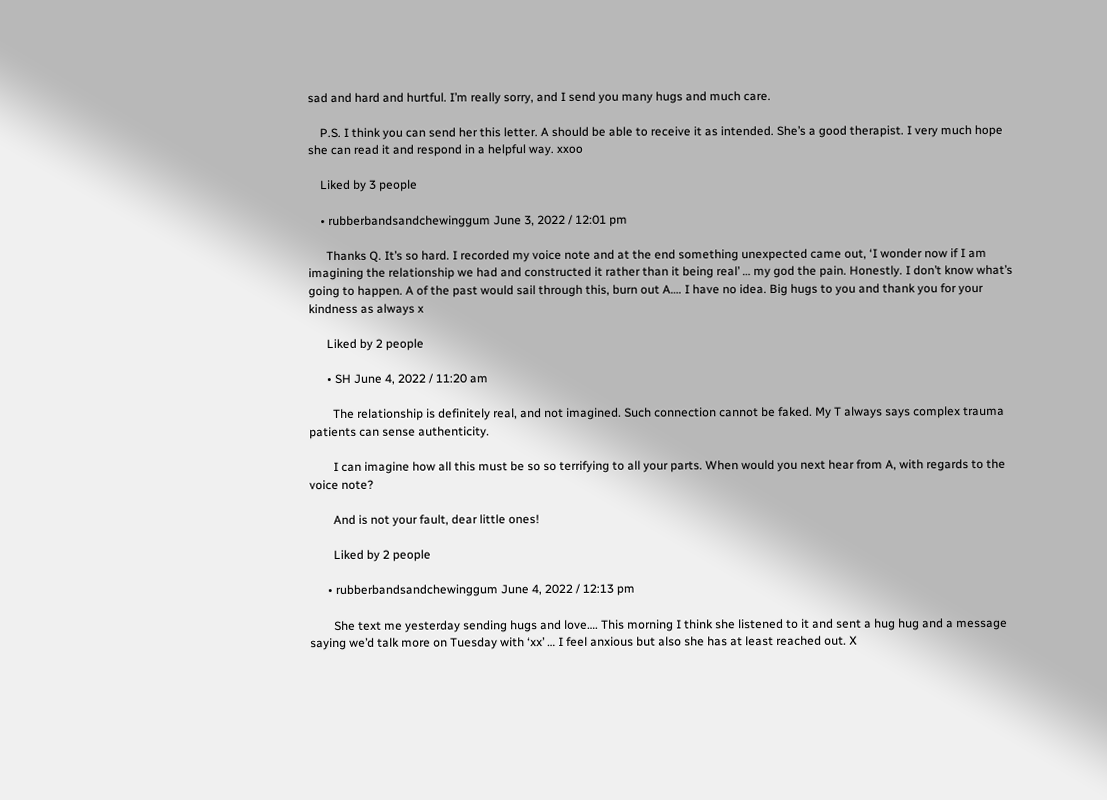sad and hard and hurtful. I’m really sorry, and I send you many hugs and much care.

    P.S. I think you can send her this letter. A should be able to receive it as intended. She’s a good therapist. I very much hope she can read it and respond in a helpful way. xxoo

    Liked by 3 people

    • rubberbandsandchewinggum June 3, 2022 / 12:01 pm

      Thanks Q. It’s so hard. I recorded my voice note and at the end something unexpected came out, ‘I wonder now if I am imagining the relationship we had and constructed it rather than it being real’ … my god the pain. Honestly. I don’t know what’s going to happen. A of the past would sail through this, burn out A…. I have no idea. Big hugs to you and thank you for your kindness as always x

      Liked by 2 people

      • SH June 4, 2022 / 11:20 am

        The relationship is definitely real, and not imagined. Such connection cannot be faked. My T always says complex trauma patients can sense authenticity.

        I can imagine how all this must be so so terrifying to all your parts. When would you next hear from A, with regards to the voice note?

        And is not your fault, dear little ones!

        Liked by 2 people

      • rubberbandsandchewinggum June 4, 2022 / 12:13 pm

        She text me yesterday sending hugs and love…. This morning I think she listened to it and sent a hug hug and a message saying we’d talk more on Tuesday with ‘xx’ … I feel anxious but also she has at least reached out. X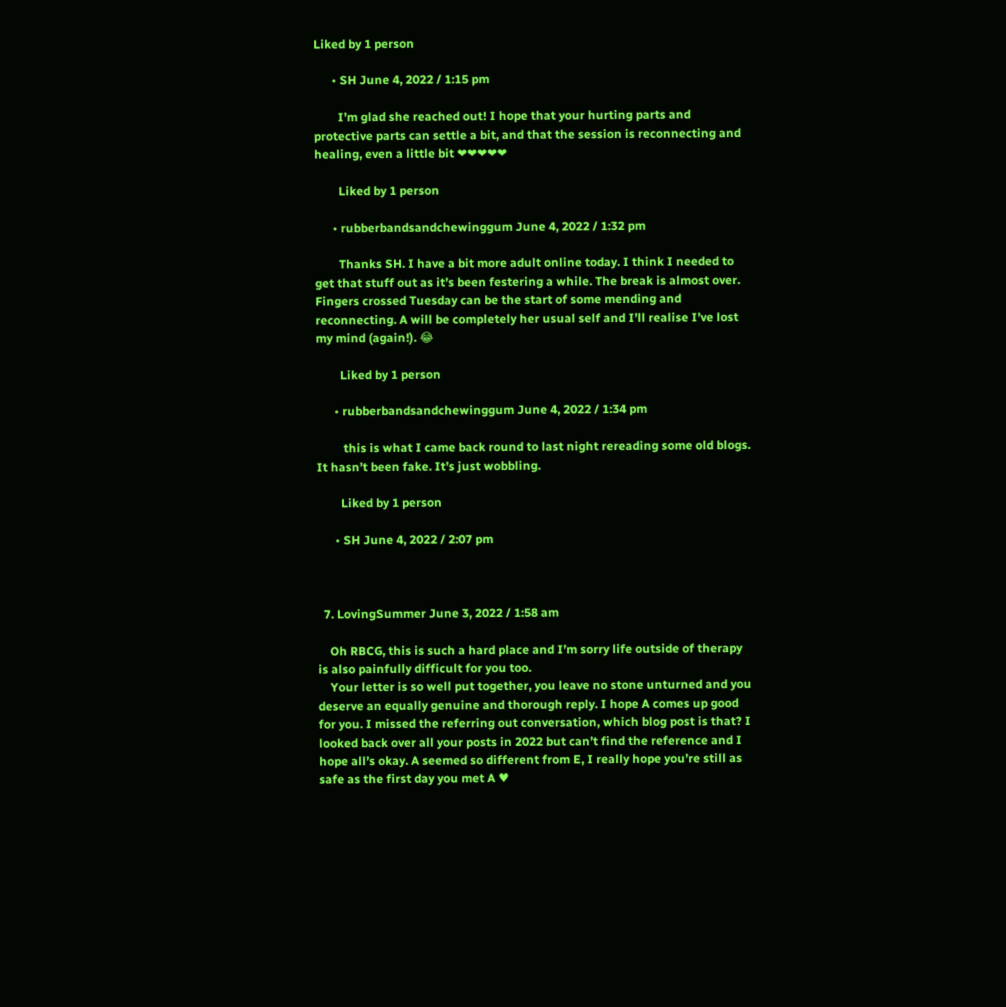Liked by 1 person

      • SH June 4, 2022 / 1:15 pm

        I’m glad she reached out! I hope that your hurting parts and protective parts can settle a bit, and that the session is reconnecting and healing, even a little bit ❤❤❤❤❤

        Liked by 1 person

      • rubberbandsandchewinggum June 4, 2022 / 1:32 pm

        Thanks SH. I have a bit more adult online today. I think I needed to get that stuff out as it’s been festering a while. The break is almost over. Fingers crossed Tuesday can be the start of some mending and reconnecting. A will be completely her usual self and I’ll realise I’ve lost my mind (again!). 😂

        Liked by 1 person

      • rubberbandsandchewinggum June 4, 2022 / 1:34 pm

         this is what I came back round to last night rereading some old blogs. It hasn’t been fake. It’s just wobbling.

        Liked by 1 person

      • SH June 4, 2022 / 2:07 pm



  7. LovingSummer June 3, 2022 / 1:58 am

    Oh RBCG, this is such a hard place and I’m sorry life outside of therapy is also painfully difficult for you too.
    Your letter is so well put together, you leave no stone unturned and you deserve an equally genuine and thorough reply. I hope A comes up good for you. I missed the referring out conversation, which blog post is that? I looked back over all your posts in 2022 but can’t find the reference and I hope all’s okay. A seemed so different from E, I really hope you’re still as safe as the first day you met A ♥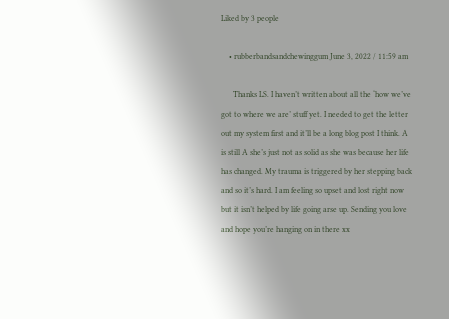Liked by 3 people

    • rubberbandsandchewinggum June 3, 2022 / 11:59 am

      Thanks LS. I haven’t written about all the ‘how we’ve got to where we are’ stuff yet. I needed to get the letter out my system first and it’ll be a long blog post I think. A is still A she’s just not as solid as she was because her life has changed. My trauma is triggered by her stepping back and so it’s hard. I am feeling so upset and lost right now but it isn’t helped by life going arse up. Sending you love and hope you’re hanging on in there xx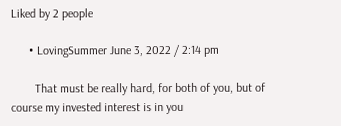Liked by 2 people

      • LovingSummer June 3, 2022 / 2:14 pm

        That must be really hard, for both of you, but of course my invested interest is in you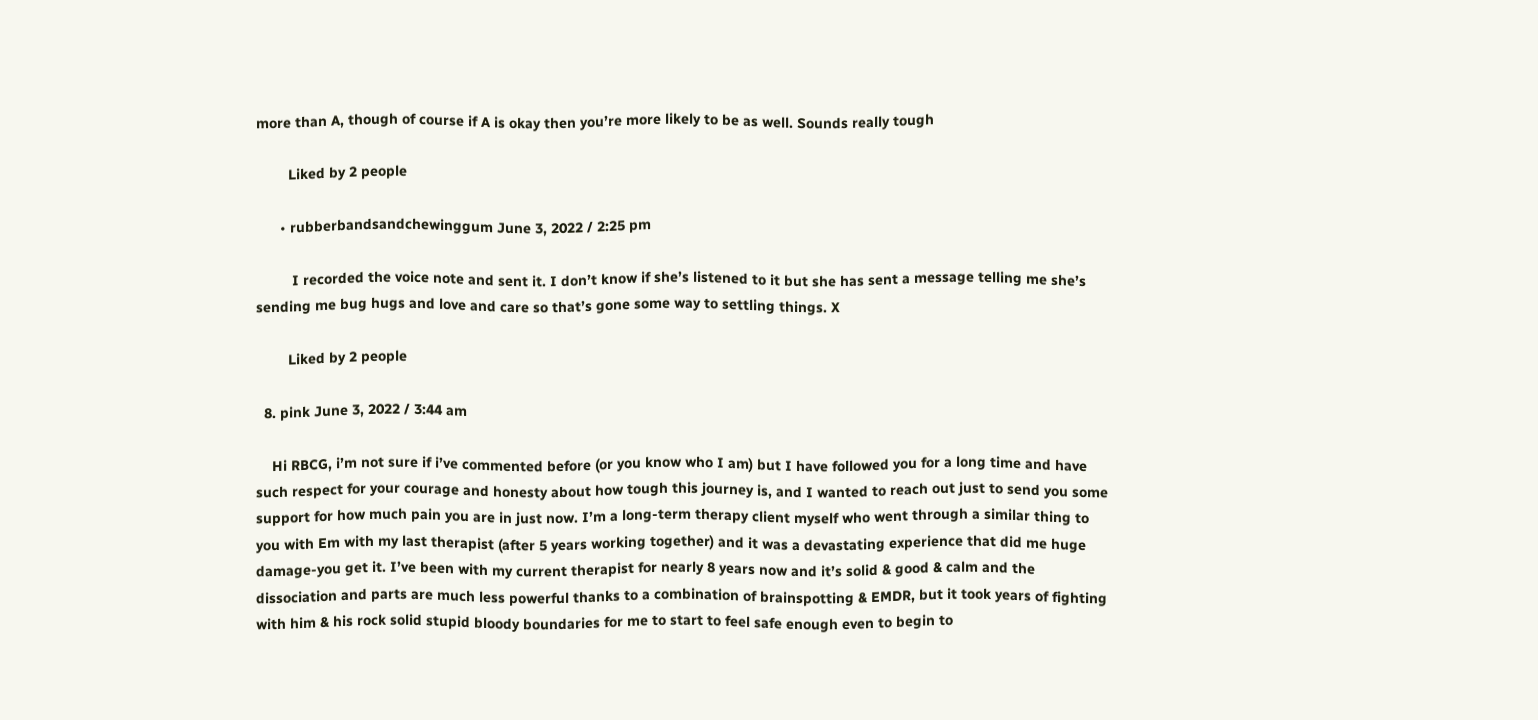more than A, though of course if A is okay then you’re more likely to be as well. Sounds really tough

        Liked by 2 people

      • rubberbandsandchewinggum June 3, 2022 / 2:25 pm

         I recorded the voice note and sent it. I don’t know if she’s listened to it but she has sent a message telling me she’s sending me bug hugs and love and care so that’s gone some way to settling things. X

        Liked by 2 people

  8. pink June 3, 2022 / 3:44 am

    Hi RBCG, i’m not sure if i’ve commented before (or you know who I am) but I have followed you for a long time and have such respect for your courage and honesty about how tough this journey is, and I wanted to reach out just to send you some support for how much pain you are in just now. I’m a long-term therapy client myself who went through a similar thing to you with Em with my last therapist (after 5 years working together) and it was a devastating experience that did me huge damage-you get it. I’ve been with my current therapist for nearly 8 years now and it’s solid & good & calm and the dissociation and parts are much less powerful thanks to a combination of brainspotting & EMDR, but it took years of fighting with him & his rock solid stupid bloody boundaries for me to start to feel safe enough even to begin to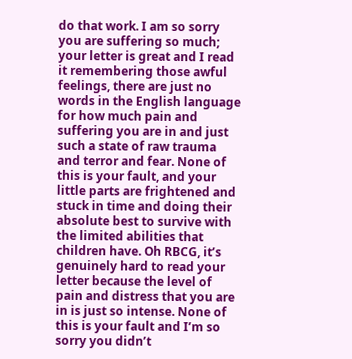do that work. I am so sorry you are suffering so much; your letter is great and I read it remembering those awful feelings, there are just no words in the English language for how much pain and suffering you are in and just such a state of raw trauma and terror and fear. None of this is your fault, and your little parts are frightened and stuck in time and doing their absolute best to survive with the limited abilities that children have. Oh RBCG, it’s genuinely hard to read your letter because the level of pain and distress that you are in is just so intense. None of this is your fault and I’m so sorry you didn’t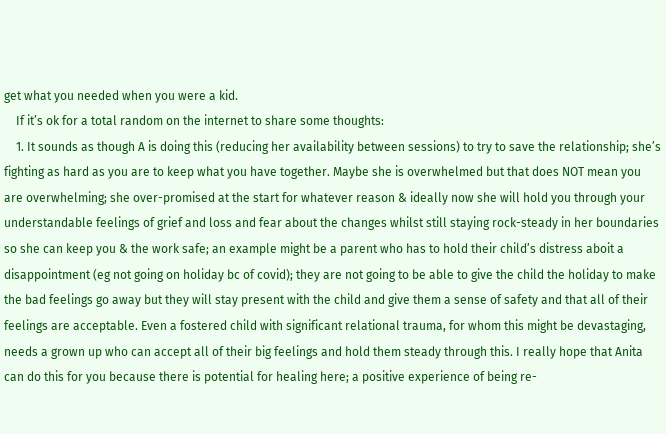get what you needed when you were a kid.
    If it’s ok for a total random on the internet to share some thoughts:
    1. It sounds as though A is doing this (reducing her availability between sessions) to try to save the relationship; she’s fighting as hard as you are to keep what you have together. Maybe she is overwhelmed but that does NOT mean you are overwhelming; she over-promised at the start for whatever reason & ideally now she will hold you through your understandable feelings of grief and loss and fear about the changes whilst still staying rock-steady in her boundaries so she can keep you & the work safe; an example might be a parent who has to hold their child’s distress aboit a disappointment (eg not going on holiday bc of covid); they are not going to be able to give the child the holiday to make the bad feelings go away but they will stay present with the child and give them a sense of safety and that all of their feelings are acceptable. Even a fostered child with significant relational trauma, for whom this might be devastaging, needs a grown up who can accept all of their big feelings and hold them steady through this. I really hope that Anita can do this for you because there is potential for healing here; a positive experience of being re-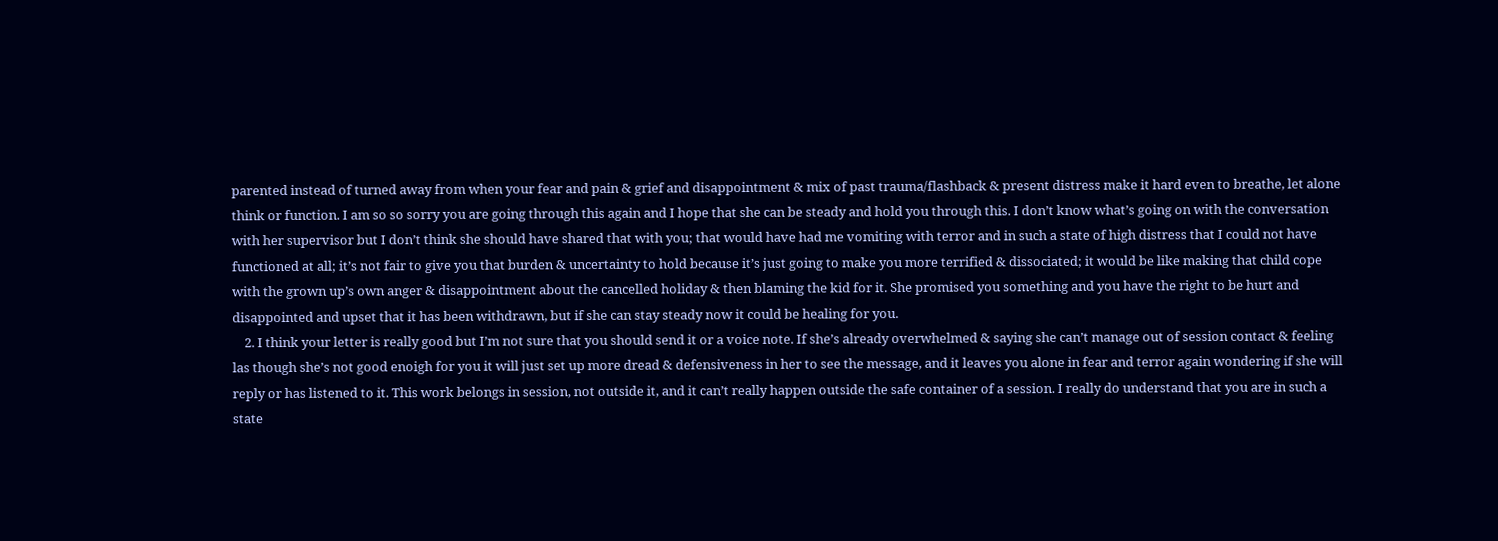parented instead of turned away from when your fear and pain & grief and disappointment & mix of past trauma/flashback & present distress make it hard even to breathe, let alone think or function. I am so so sorry you are going through this again and I hope that she can be steady and hold you through this. I don’t know what’s going on with the conversation with her supervisor but I don’t think she should have shared that with you; that would have had me vomiting with terror and in such a state of high distress that I could not have functioned at all; it’s not fair to give you that burden & uncertainty to hold because it’s just going to make you more terrified & dissociated; it would be like making that child cope with the grown up’s own anger & disappointment about the cancelled holiday & then blaming the kid for it. She promised you something and you have the right to be hurt and disappointed and upset that it has been withdrawn, but if she can stay steady now it could be healing for you.
    2. I think your letter is really good but I’m not sure that you should send it or a voice note. If she’s already overwhelmed & saying she can’t manage out of session contact & feeling las though she’s not good enoigh for you it will just set up more dread & defensiveness in her to see the message, and it leaves you alone in fear and terror again wondering if she will reply or has listened to it. This work belongs in session, not outside it, and it can’t really happen outside the safe container of a session. I really do understand that you are in such a state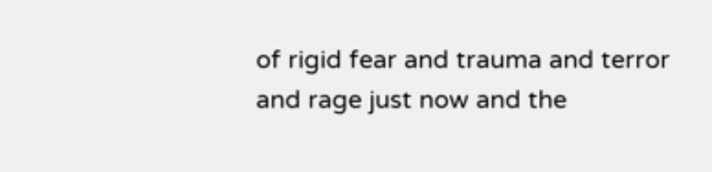of rigid fear and trauma and terror and rage just now and the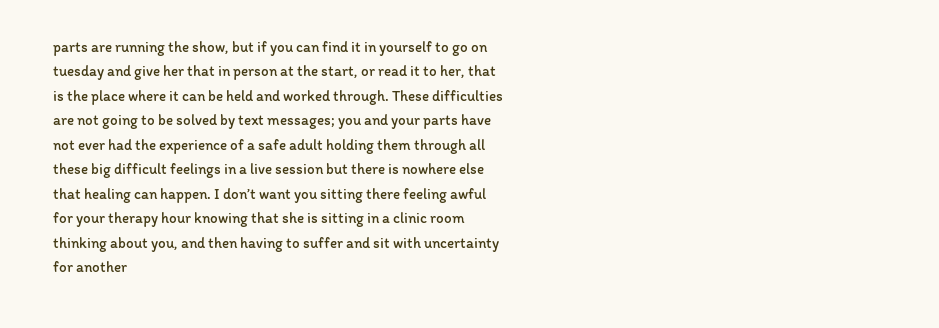parts are running the show, but if you can find it in yourself to go on tuesday and give her that in person at the start, or read it to her, that is the place where it can be held and worked through. These difficulties are not going to be solved by text messages; you and your parts have not ever had the experience of a safe adult holding them through all these big difficult feelings in a live session but there is nowhere else that healing can happen. I don’t want you sitting there feeling awful for your therapy hour knowing that she is sitting in a clinic room thinking about you, and then having to suffer and sit with uncertainty for another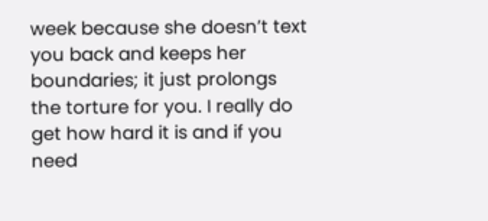week because she doesn’t text you back and keeps her boundaries; it just prolongs the torture for you. I really do get how hard it is and if you need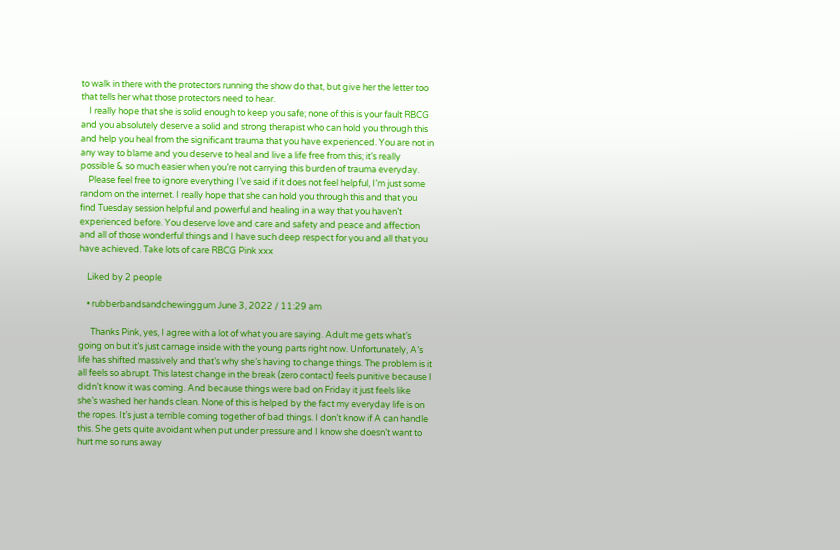to walk in there with the protectors running the show do that, but give her the letter too that tells her what those protectors need to hear.
    I really hope that she is solid enough to keep you safe; none of this is your fault RBCG and you absolutely deserve a solid and strong therapist who can hold you through this and help you heal from the significant trauma that you have experienced. You are not in any way to blame and you deserve to heal and live a life free from this; it’s really possible & so much easier when you’re not carrying this burden of trauma everyday.
    Please feel free to ignore everything I’ve said if it does not feel helpful, I’m just some random on the internet. I really hope that she can hold you through this and that you find Tuesday session helpful and powerful and healing in a way that you haven’t experienced before. You deserve love and care and safety and peace and affection and all of those wonderful things and I have such deep respect for you and all that you have achieved. Take lots of care RBCG Pink xxx

    Liked by 2 people

    • rubberbandsandchewinggum June 3, 2022 / 11:29 am

      Thanks Pink, yes, I agree with a lot of what you are saying. Adult me gets what’s going on but it’s just carnage inside with the young parts right now. Unfortunately, A’s life has shifted massively and that’s why she’s having to change things. The problem is it all feels so abrupt. This latest change in the break (zero contact) feels punitive because I didn’t know it was coming. And because things were bad on Friday it just feels like she’s washed her hands clean. None of this is helped by the fact my everyday life is on the ropes. It’s just a terrible coming together of bad things. I don’t know if A can handle this. She gets quite avoidant when put under pressure and I know she doesn’t want to hurt me so runs away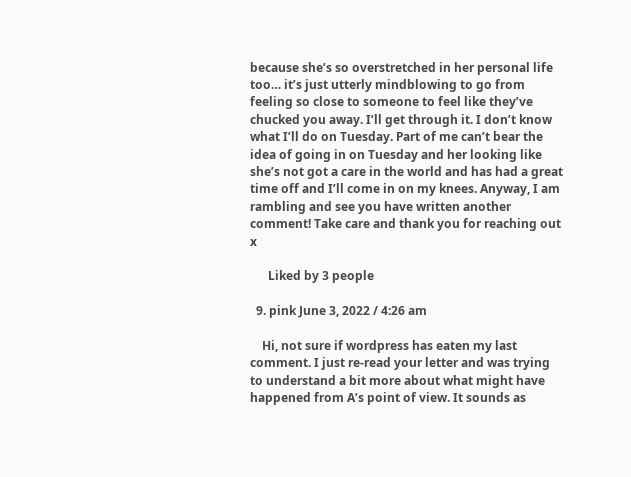because she’s so overstretched in her personal life too… it’s just utterly mindblowing to go from feeling so close to someone to feel like they’ve chucked you away. I’ll get through it. I don’t know what I’ll do on Tuesday. Part of me can’t bear the idea of going in on Tuesday and her looking like she’s not got a care in the world and has had a great time off and I’ll come in on my knees. Anyway, I am rambling and see you have written another comment! Take care and thank you for reaching out x

      Liked by 3 people

  9. pink June 3, 2022 / 4:26 am

    Hi, not sure if wordpress has eaten my last comment. I just re-read your letter and was trying to understand a bit more about what might have happened from A’s point of view. It sounds as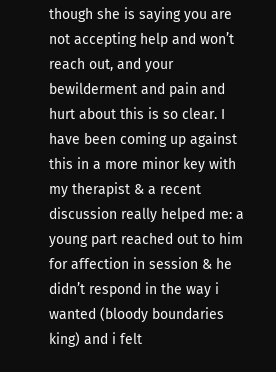though she is saying you are not accepting help and won’t reach out, and your bewilderment and pain and hurt about this is so clear. I have been coming up against this in a more minor key with my therapist & a recent discussion really helped me: a young part reached out to him for affection in session & he didn’t respond in the way i wanted (bloody boundaries king) and i felt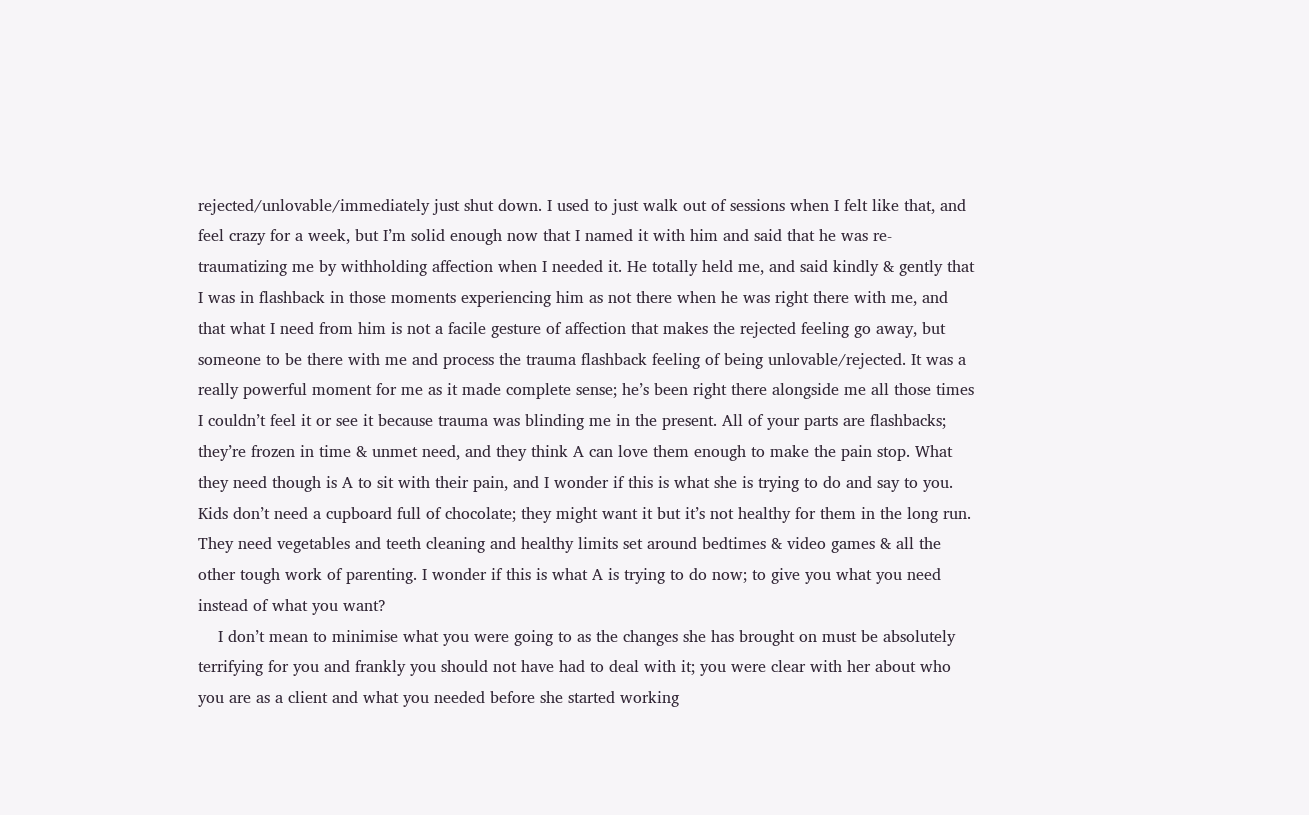rejected/unlovable/immediately just shut down. I used to just walk out of sessions when I felt like that, and feel crazy for a week, but I’m solid enough now that I named it with him and said that he was re- traumatizing me by withholding affection when I needed it. He totally held me, and said kindly & gently that I was in flashback in those moments experiencing him as not there when he was right there with me, and that what I need from him is not a facile gesture of affection that makes the rejected feeling go away, but someone to be there with me and process the trauma flashback feeling of being unlovable/rejected. It was a really powerful moment for me as it made complete sense; he’s been right there alongside me all those times I couldn’t feel it or see it because trauma was blinding me in the present. All of your parts are flashbacks; they’re frozen in time & unmet need, and they think A can love them enough to make the pain stop. What they need though is A to sit with their pain, and I wonder if this is what she is trying to do and say to you. Kids don’t need a cupboard full of chocolate; they might want it but it’s not healthy for them in the long run. They need vegetables and teeth cleaning and healthy limits set around bedtimes & video games & all the other tough work of parenting. I wonder if this is what A is trying to do now; to give you what you need instead of what you want?
    I don’t mean to minimise what you were going to as the changes she has brought on must be absolutely terrifying for you and frankly you should not have had to deal with it; you were clear with her about who you are as a client and what you needed before she started working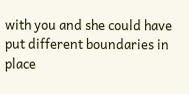with you and she could have put different boundaries in place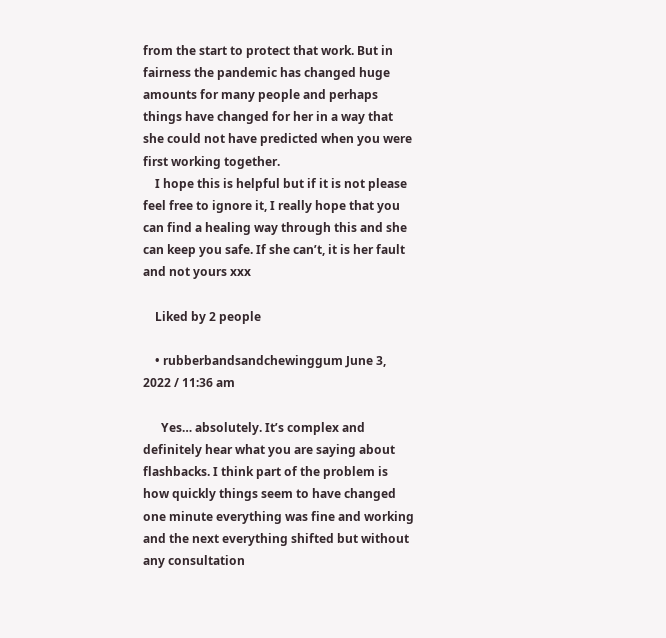from the start to protect that work. But in fairness the pandemic has changed huge amounts for many people and perhaps things have changed for her in a way that she could not have predicted when you were first working together.
    I hope this is helpful but if it is not please feel free to ignore it, I really hope that you can find a healing way through this and she can keep you safe. If she can’t, it is her fault and not yours xxx

    Liked by 2 people

    • rubberbandsandchewinggum June 3, 2022 / 11:36 am

      Yes… absolutely. It’s complex and definitely hear what you are saying about flashbacks. I think part of the problem is how quickly things seem to have changed one minute everything was fine and working and the next everything shifted but without any consultation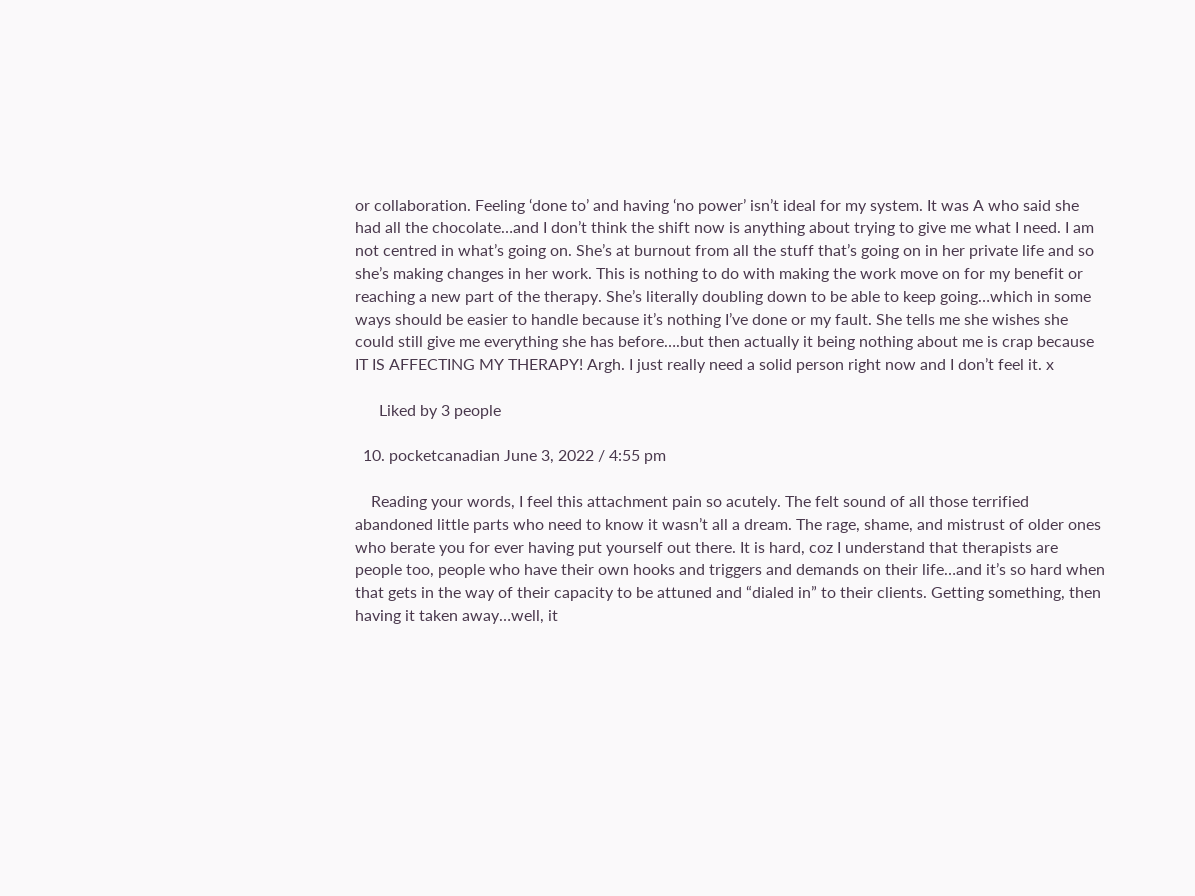or collaboration. Feeling ‘done to’ and having ‘no power’ isn’t ideal for my system. It was A who said she had all the chocolate…and I don’t think the shift now is anything about trying to give me what I need. I am not centred in what’s going on. She’s at burnout from all the stuff that’s going on in her private life and so she’s making changes in her work. This is nothing to do with making the work move on for my benefit or reaching a new part of the therapy. She’s literally doubling down to be able to keep going…which in some ways should be easier to handle because it’s nothing I’ve done or my fault. She tells me she wishes she could still give me everything she has before….but then actually it being nothing about me is crap because IT IS AFFECTING MY THERAPY! Argh. I just really need a solid person right now and I don’t feel it. x

      Liked by 3 people

  10. pocketcanadian June 3, 2022 / 4:55 pm

    Reading your words, I feel this attachment pain so acutely. The felt sound of all those terrified abandoned little parts who need to know it wasn’t all a dream. The rage, shame, and mistrust of older ones who berate you for ever having put yourself out there. It is hard, coz I understand that therapists are people too, people who have their own hooks and triggers and demands on their life…and it’s so hard when that gets in the way of their capacity to be attuned and “dialed in” to their clients. Getting something, then having it taken away…well, it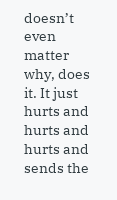doesn’t even matter why, does it. It just hurts and hurts and hurts and sends the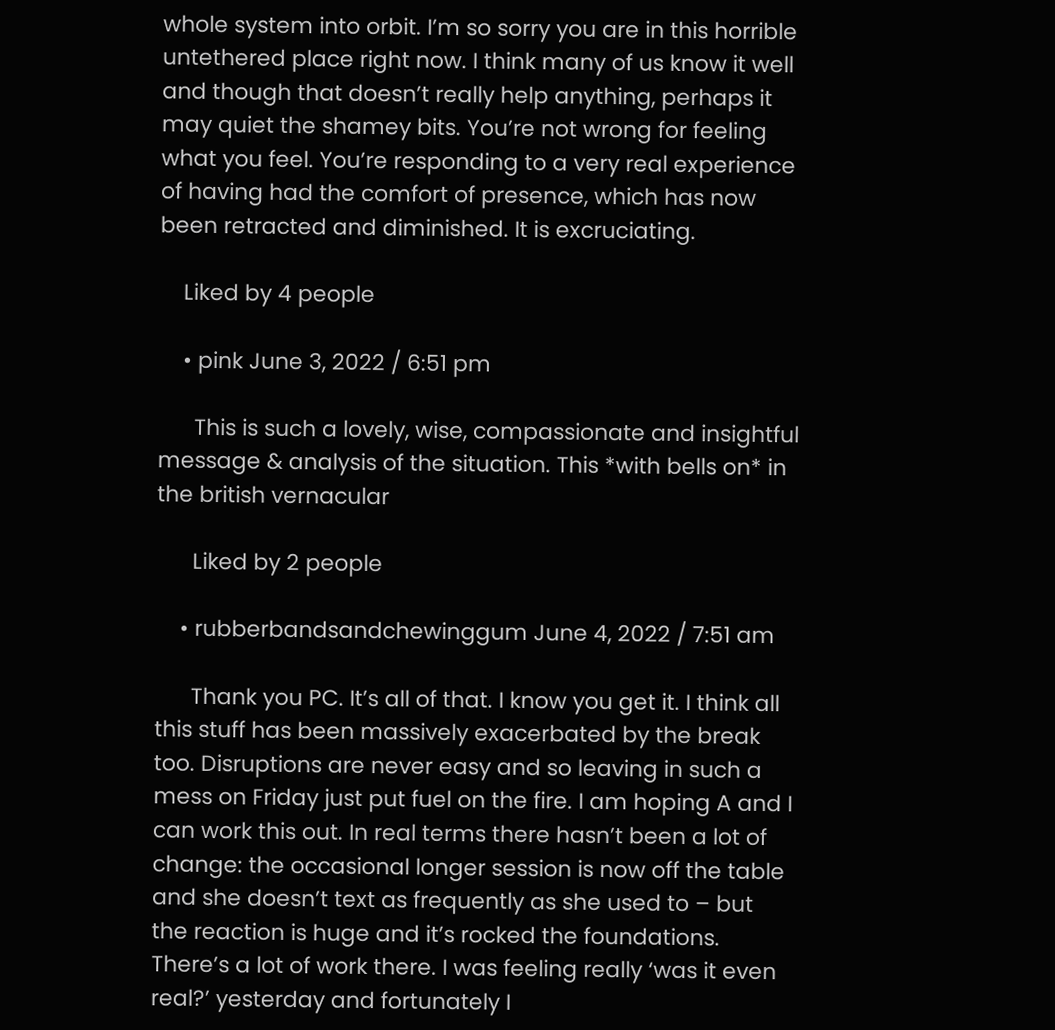whole system into orbit. I’m so sorry you are in this horrible untethered place right now. I think many of us know it well and though that doesn’t really help anything, perhaps it may quiet the shamey bits. You’re not wrong for feeling what you feel. You’re responding to a very real experience of having had the comfort of presence, which has now been retracted and diminished. It is excruciating.

    Liked by 4 people

    • pink June 3, 2022 / 6:51 pm

      This is such a lovely, wise, compassionate and insightful message & analysis of the situation. This *with bells on* in the british vernacular

      Liked by 2 people

    • rubberbandsandchewinggum June 4, 2022 / 7:51 am

      Thank you PC. It’s all of that. I know you get it. I think all this stuff has been massively exacerbated by the break too. Disruptions are never easy and so leaving in such a mess on Friday just put fuel on the fire. I am hoping A and I can work this out. In real terms there hasn’t been a lot of change: the occasional longer session is now off the table and she doesn’t text as frequently as she used to – but the reaction is huge and it’s rocked the foundations. There’s a lot of work there. I was feeling really ‘was it even real?’ yesterday and fortunately I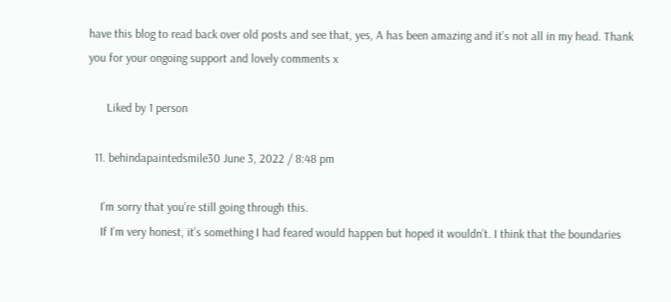have this blog to read back over old posts and see that, yes, A has been amazing and it’s not all in my head. Thank you for your ongoing support and lovely comments x

      Liked by 1 person

  11. behindapaintedsmile30 June 3, 2022 / 8:48 pm

    I’m sorry that you’re still going through this.
    If I’m very honest, it’s something I had feared would happen but hoped it wouldn’t. I think that the boundaries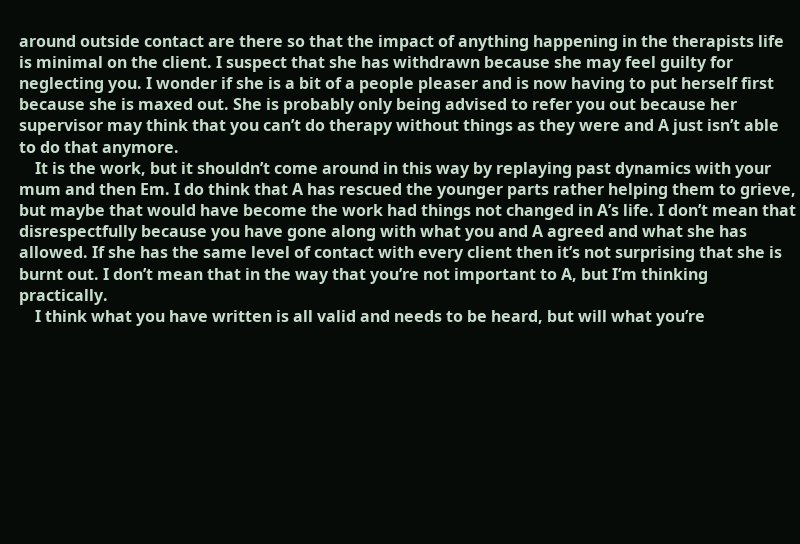around outside contact are there so that the impact of anything happening in the therapists life is minimal on the client. I suspect that she has withdrawn because she may feel guilty for neglecting you. I wonder if she is a bit of a people pleaser and is now having to put herself first because she is maxed out. She is probably only being advised to refer you out because her supervisor may think that you can’t do therapy without things as they were and A just isn’t able to do that anymore.
    It is the work, but it shouldn’t come around in this way by replaying past dynamics with your mum and then Em. I do think that A has rescued the younger parts rather helping them to grieve, but maybe that would have become the work had things not changed in A’s life. I don’t mean that disrespectfully because you have gone along with what you and A agreed and what she has allowed. If she has the same level of contact with every client then it’s not surprising that she is burnt out. I don’t mean that in the way that you’re not important to A, but I’m thinking practically.
    I think what you have written is all valid and needs to be heard, but will what you’re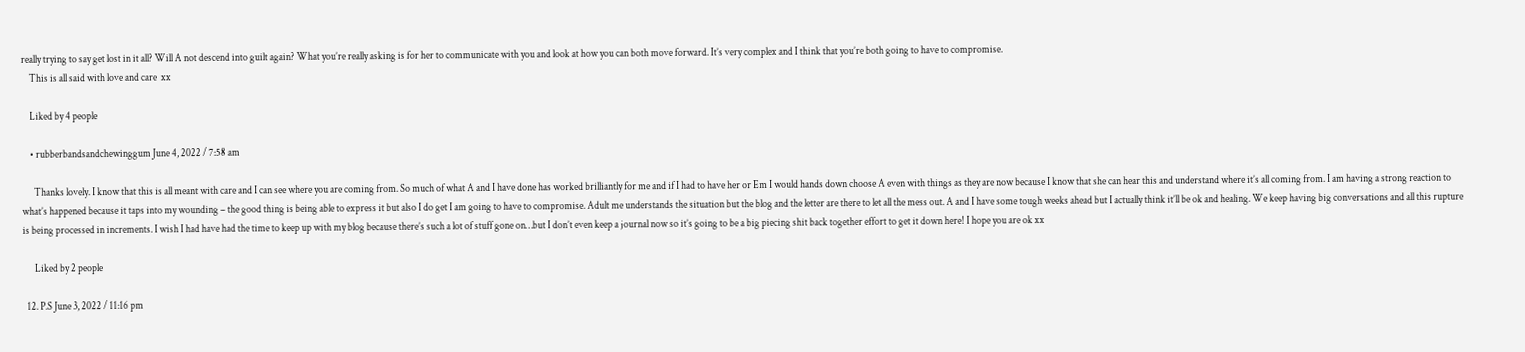really trying to say get lost in it all? Will A not descend into guilt again? What you’re really asking is for her to communicate with you and look at how you can both move forward. It’s very complex and I think that you’re both going to have to compromise.
    This is all said with love and care  xx

    Liked by 4 people

    • rubberbandsandchewinggum June 4, 2022 / 7:58 am

      Thanks lovely. I know that this is all meant with care and I can see where you are coming from. So much of what A and I have done has worked brilliantly for me and if I had to have her or Em I would hands down choose A even with things as they are now because I know that she can hear this and understand where it’s all coming from. I am having a strong reaction to what’s happened because it taps into my wounding – the good thing is being able to express it but also I do get I am going to have to compromise. Adult me understands the situation but the blog and the letter are there to let all the mess out. A and I have some tough weeks ahead but I actually think it’ll be ok and healing. We keep having big conversations and all this rupture is being processed in increments. I wish I had have had the time to keep up with my blog because there’s such a lot of stuff gone on…but I don’t even keep a journal now so it’s going to be a big piecing shit back together effort to get it down here! I hope you are ok xx

      Liked by 2 people

  12. P.S June 3, 2022 / 11:16 pm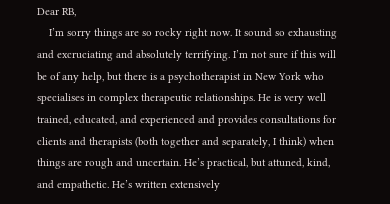Dear RB,
    I’m sorry things are so rocky right now. It sound so exhausting and excruciating and absolutely terrifying. I’m not sure if this will be of any help, but there is a psychotherapist in New York who specialises in complex therapeutic relationships. He is very well trained, educated, and experienced and provides consultations for clients and therapists (both together and separately, I think) when things are rough and uncertain. He’s practical, but attuned, kind, and empathetic. He’s written extensively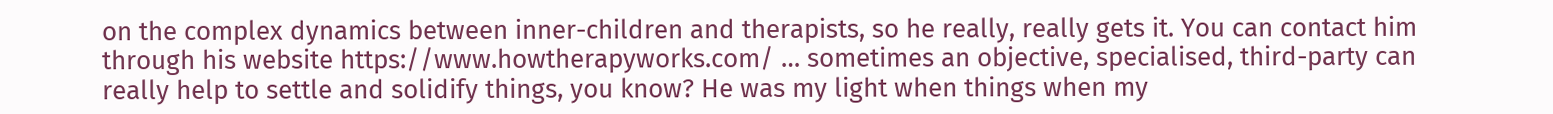on the complex dynamics between inner-children and therapists, so he really, really gets it. You can contact him through his website https://www.howtherapyworks.com/ … sometimes an objective, specialised, third-party can really help to settle and solidify things, you know? He was my light when things when my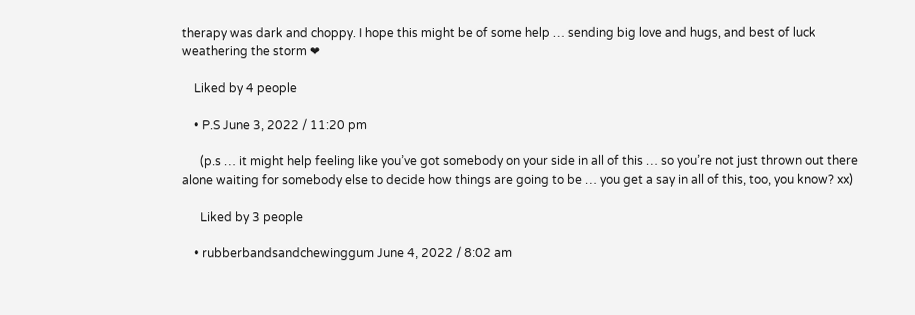therapy was dark and choppy. I hope this might be of some help … sending big love and hugs, and best of luck weathering the storm ❤

    Liked by 4 people

    • P.S June 3, 2022 / 11:20 pm

      (p.s … it might help feeling like you’ve got somebody on your side in all of this … so you’re not just thrown out there alone waiting for somebody else to decide how things are going to be … you get a say in all of this, too, you know? xx)

      Liked by 3 people

    • rubberbandsandchewinggum June 4, 2022 / 8:02 am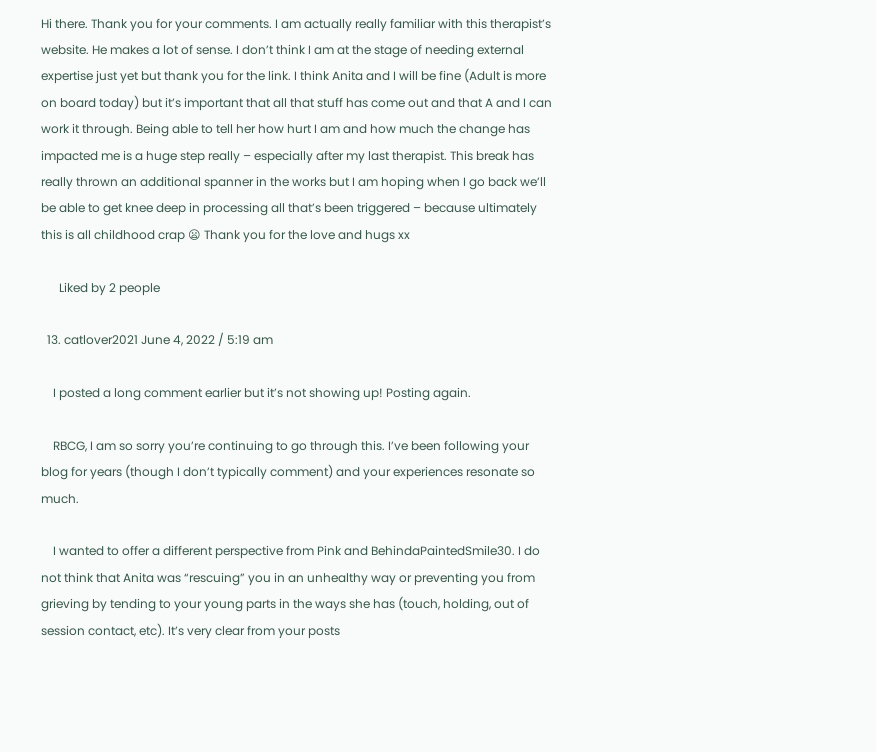Hi there. Thank you for your comments. I am actually really familiar with this therapist’s website. He makes a lot of sense. I don’t think I am at the stage of needing external expertise just yet but thank you for the link. I think Anita and I will be fine (Adult is more on board today) but it’s important that all that stuff has come out and that A and I can work it through. Being able to tell her how hurt I am and how much the change has impacted me is a huge step really – especially after my last therapist. This break has really thrown an additional spanner in the works but I am hoping when I go back we’ll be able to get knee deep in processing all that’s been triggered – because ultimately this is all childhood crap 😦 Thank you for the love and hugs xx

      Liked by 2 people

  13. catlover2021 June 4, 2022 / 5:19 am

    I posted a long comment earlier but it’s not showing up! Posting again.

    RBCG, I am so sorry you’re continuing to go through this. I’ve been following your blog for years (though I don’t typically comment) and your experiences resonate so much.

    I wanted to offer a different perspective from Pink and BehindaPaintedSmile30. I do not think that Anita was “rescuing” you in an unhealthy way or preventing you from grieving by tending to your young parts in the ways she has (touch, holding, out of session contact, etc). It’s very clear from your posts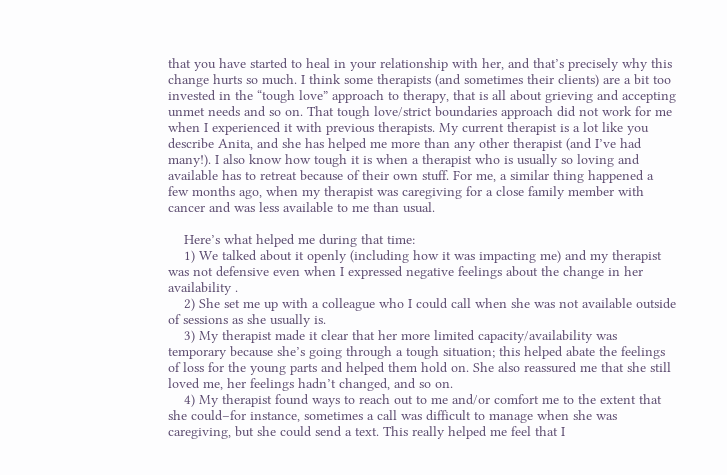that you have started to heal in your relationship with her, and that’s precisely why this change hurts so much. I think some therapists (and sometimes their clients) are a bit too invested in the “tough love” approach to therapy, that is all about grieving and accepting unmet needs and so on. That tough love/strict boundaries approach did not work for me when I experienced it with previous therapists. My current therapist is a lot like you describe Anita, and she has helped me more than any other therapist (and I’ve had many!). I also know how tough it is when a therapist who is usually so loving and available has to retreat because of their own stuff. For me, a similar thing happened a few months ago, when my therapist was caregiving for a close family member with cancer and was less available to me than usual.

    Here’s what helped me during that time:
    1) We talked about it openly (including how it was impacting me) and my therapist was not defensive even when I expressed negative feelings about the change in her availability .
    2) She set me up with a colleague who I could call when she was not available outside of sessions as she usually is.
    3) My therapist made it clear that her more limited capacity/availability was temporary because she’s going through a tough situation; this helped abate the feelings of loss for the young parts and helped them hold on. She also reassured me that she still loved me, her feelings hadn’t changed, and so on.
    4) My therapist found ways to reach out to me and/or comfort me to the extent that she could–for instance, sometimes a call was difficult to manage when she was caregiving, but she could send a text. This really helped me feel that I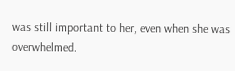was still important to her, even when she was overwhelmed.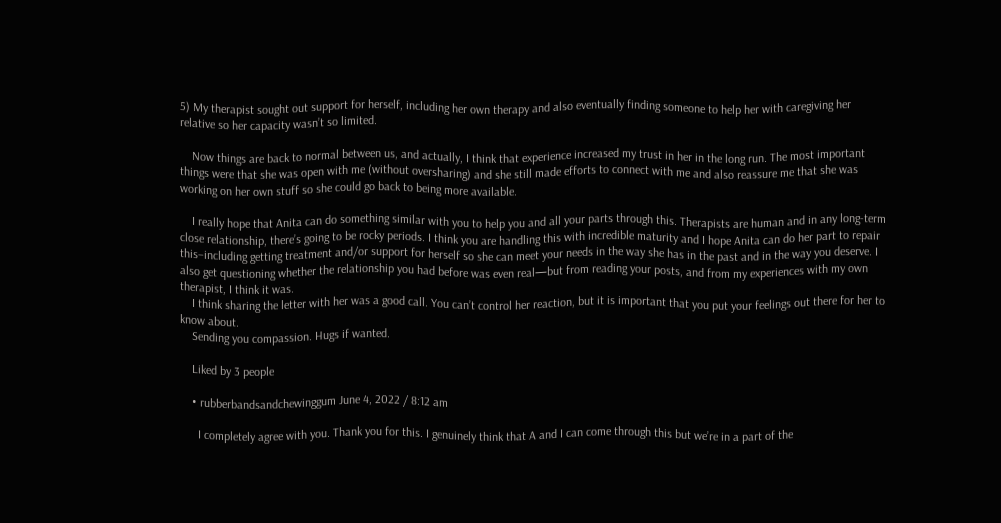5) My therapist sought out support for herself, including her own therapy and also eventually finding someone to help her with caregiving her relative so her capacity wasn’t so limited.

    Now things are back to normal between us, and actually, I think that experience increased my trust in her in the long run. The most important things were that she was open with me (without oversharing) and she still made efforts to connect with me and also reassure me that she was working on her own stuff so she could go back to being more available.

    I really hope that Anita can do something similar with you to help you and all your parts through this. Therapists are human and in any long-term close relationship, there’s going to be rocky periods. I think you are handling this with incredible maturity and I hope Anita can do her part to repair this–including getting treatment and/or support for herself so she can meet your needs in the way she has in the past and in the way you deserve. I also get questioning whether the relationship you had before was even real—but from reading your posts, and from my experiences with my own therapist, I think it was.
    I think sharing the letter with her was a good call. You can’t control her reaction, but it is important that you put your feelings out there for her to know about.
    Sending you compassion. Hugs if wanted.

    Liked by 3 people

    • rubberbandsandchewinggum June 4, 2022 / 8:12 am

      I completely agree with you. Thank you for this. I genuinely think that A and I can come through this but we’re in a part of the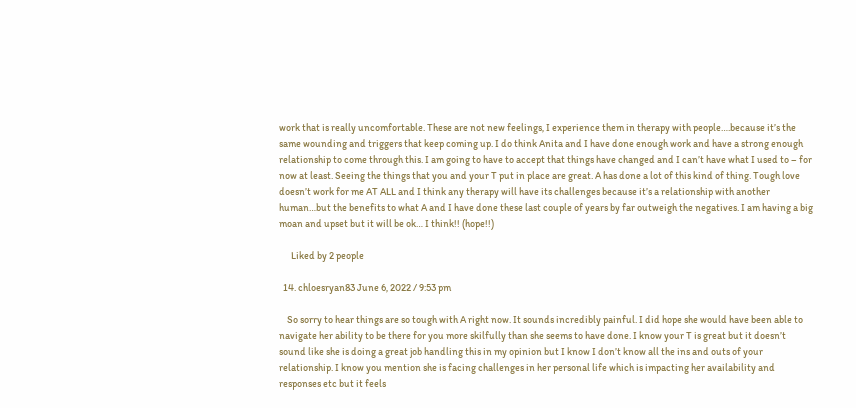work that is really uncomfortable. These are not new feelings, I experience them in therapy with people….because it’s the same wounding and triggers that keep coming up. I do think Anita and I have done enough work and have a strong enough relationship to come through this. I am going to have to accept that things have changed and I can’t have what I used to – for now at least. Seeing the things that you and your T put in place are great. A has done a lot of this kind of thing. Tough love doesn’t work for me AT ALL and I think any therapy will have its challenges because it’s a relationship with another human…but the benefits to what A and I have done these last couple of years by far outweigh the negatives. I am having a big moan and upset but it will be ok… I think!! (hope!!)

      Liked by 2 people

  14. chloesryan83 June 6, 2022 / 9:53 pm

    So sorry to hear things are so tough with A right now. It sounds incredibly painful. I did hope she would have been able to navigate her ability to be there for you more skilfully than she seems to have done. I know your T is great but it doesn’t sound like she is doing a great job handling this in my opinion but I know I don’t know all the ins and outs of your relationship. I know you mention she is facing challenges in her personal life which is impacting her availability and responses etc but it feels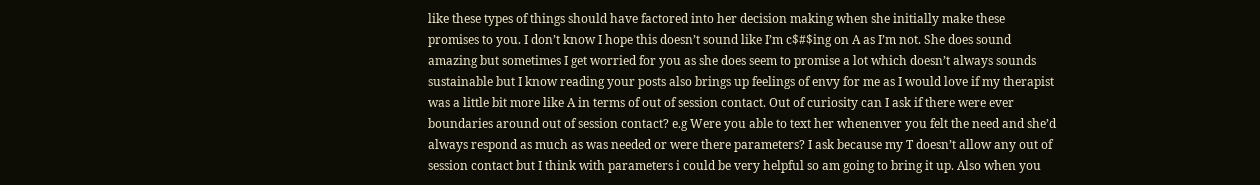like these types of things should have factored into her decision making when she initially make these promises to you. I don’t know I hope this doesn’t sound like I’m c$#$ing on A as I’m not. She does sound amazing but sometimes I get worried for you as she does seem to promise a lot which doesn’t always sounds sustainable but I know reading your posts also brings up feelings of envy for me as I would love if my therapist was a little bit more like A in terms of out of session contact. Out of curiosity can I ask if there were ever boundaries around out of session contact? e.g Were you able to text her whenenver you felt the need and she’d always respond as much as was needed or were there parameters? I ask because my T doesn’t allow any out of session contact but I think with parameters i could be very helpful so am going to bring it up. Also when you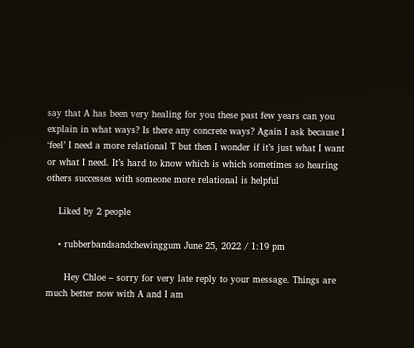say that A has been very healing for you these past few years can you explain in what ways? Is there any concrete ways? Again I ask because I ‘feel’ I need a more relational T but then I wonder if it’s just what I want or what I need. It’s hard to know which is which sometimes so hearing others successes with someone more relational is helpful

    Liked by 2 people

    • rubberbandsandchewinggum June 25, 2022 / 1:19 pm

      Hey Chloe – sorry for very late reply to your message. Things are much better now with A and I am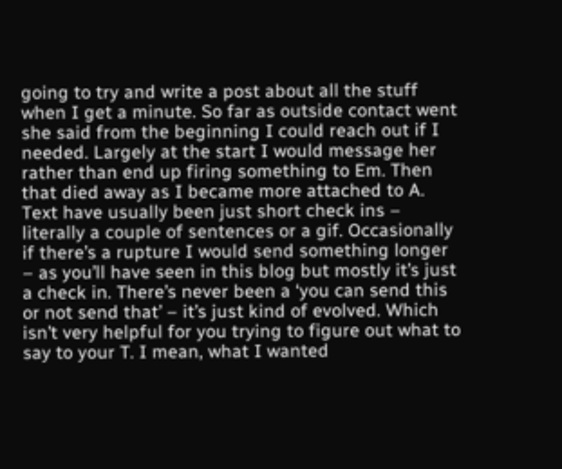going to try and write a post about all the stuff when I get a minute. So far as outside contact went she said from the beginning I could reach out if I needed. Largely at the start I would message her rather than end up firing something to Em. Then that died away as I became more attached to A. Text have usually been just short check ins – literally a couple of sentences or a gif. Occasionally if there’s a rupture I would send something longer – as you’ll have seen in this blog but mostly it’s just a check in. There’s never been a ‘you can send this or not send that’ – it’s just kind of evolved. Which isn’t very helpful for you trying to figure out what to say to your T. I mean, what I wanted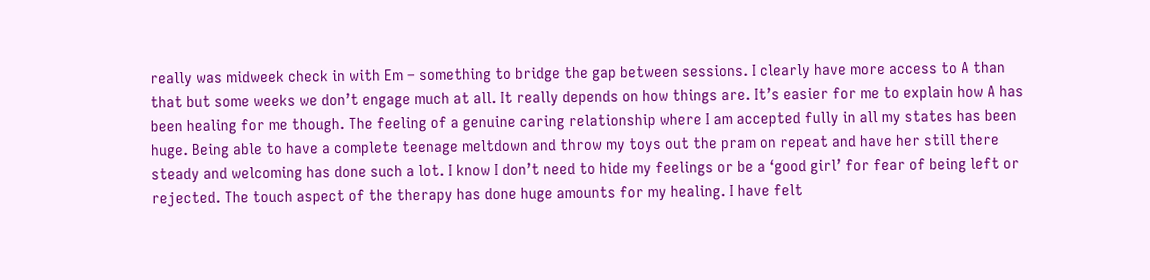really was midweek check in with Em – something to bridge the gap between sessions. I clearly have more access to A than that but some weeks we don’t engage much at all. It really depends on how things are. It’s easier for me to explain how A has been healing for me though. The feeling of a genuine caring relationship where I am accepted fully in all my states has been huge. Being able to have a complete teenage meltdown and throw my toys out the pram on repeat and have her still there steady and welcoming has done such a lot. I know I don’t need to hide my feelings or be a ‘good girl’ for fear of being left or rejected. The touch aspect of the therapy has done huge amounts for my healing. I have felt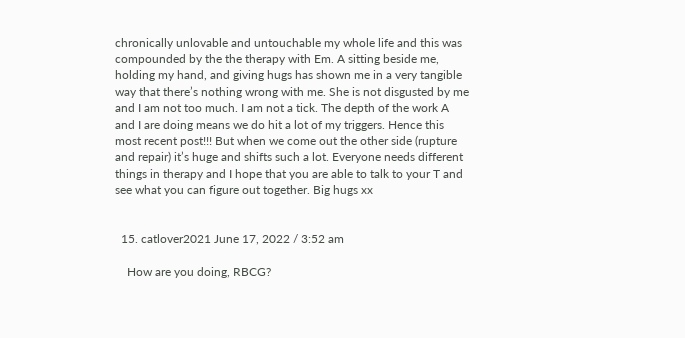chronically unlovable and untouchable my whole life and this was compounded by the the therapy with Em. A sitting beside me, holding my hand, and giving hugs has shown me in a very tangible way that there’s nothing wrong with me. She is not disgusted by me and I am not too much. I am not a tick. The depth of the work A and I are doing means we do hit a lot of my triggers. Hence this most recent post!!! But when we come out the other side (rupture and repair) it’s huge and shifts such a lot. Everyone needs different things in therapy and I hope that you are able to talk to your T and see what you can figure out together. Big hugs xx


  15. catlover2021 June 17, 2022 / 3:52 am

    How are you doing, RBCG?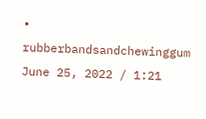• rubberbandsandchewinggum June 25, 2022 / 1:21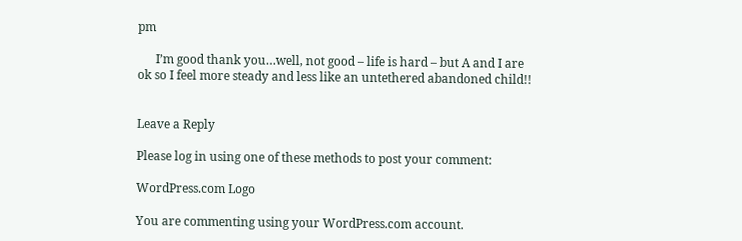pm

      I’m good thank you…well, not good – life is hard – but A and I are ok so I feel more steady and less like an untethered abandoned child!!


Leave a Reply

Please log in using one of these methods to post your comment:

WordPress.com Logo

You are commenting using your WordPress.com account.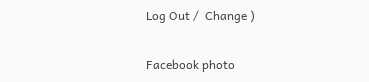Log Out /  Change )

Facebook photo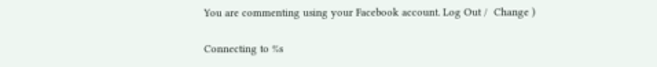You are commenting using your Facebook account. Log Out /  Change )

Connecting to %s